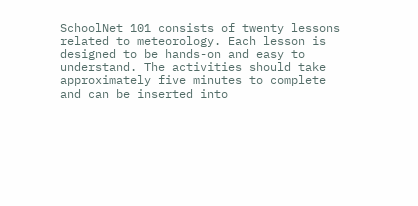SchoolNet 101 consists of twenty lessons related to meteorology. Each lesson is designed to be hands-on and easy to understand. The activities should take approximately five minutes to complete and can be inserted into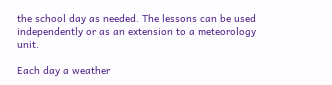the school day as needed. The lessons can be used independently or as an extension to a meteorology unit.

Each day a weather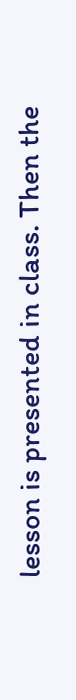lesson is presented in class. Then the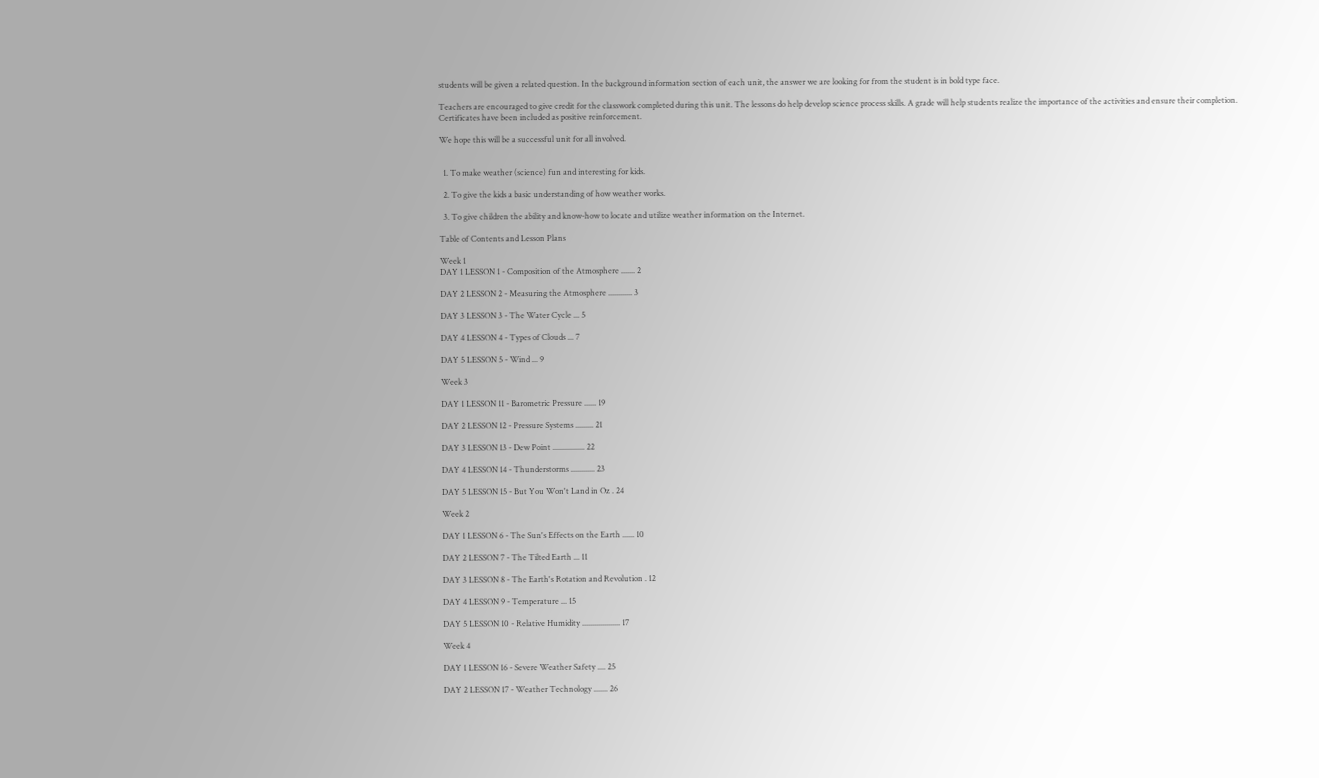students will be given a related question. In the background information section of each unit, the answer we are looking for from the student is in bold type face.

Teachers are encouraged to give credit for the classwork completed during this unit. The lessons do help develop science process skills. A grade will help students realize the importance of the activities and ensure their completion. Certificates have been included as positive reinforcement.

We hope this will be a successful unit for all involved.


  1. To make weather (science) fun and interesting for kids.

  2. To give the kids a basic understanding of how weather works.

  3. To give children the ability and know-how to locate and utilize weather information on the Internet.

Table of Contents and Lesson Plans

Week 1
DAY 1 LESSON 1 - Composition of the Atmosphere ....... 2

DAY 2 LESSON 2 - Measuring the Atmosphere ............ 3

DAY 3 LESSON 3 - The Water Cycle ... 5

DAY 4 LESSON 4 - Types of Clouds ... 7

DAY 5 LESSON 5 - Wind ... 9

Week 3

DAY 1 LESSON 11 - Barometric Pressure ...... 19

DAY 2 LESSON 12 - Pressure Systems ......... 21

DAY 3 LESSON 13 - Dew Point ................ 22

DAY 4 LESSON 14 - Thunderstorms ............ 23

DAY 5 LESSON 15 - But You Won't Land in Oz . 24

Week 2

DAY 1 LESSON 6 - The Sun's Effects on the Earth ...... 10

DAY 2 LESSON 7 - The Tilted Earth ... 11

DAY 3 LESSON 8 - The Earth's Rotation and Revolution . 12

DAY 4 LESSON 9 - Temperature ... 15

DAY 5 LESSON 10 - Relative Humidity ................... 17

Week 4

DAY 1 LESSON 16 - Severe Weather Safety .... 25

DAY 2 LESSON 17 - Weather Technology ....... 26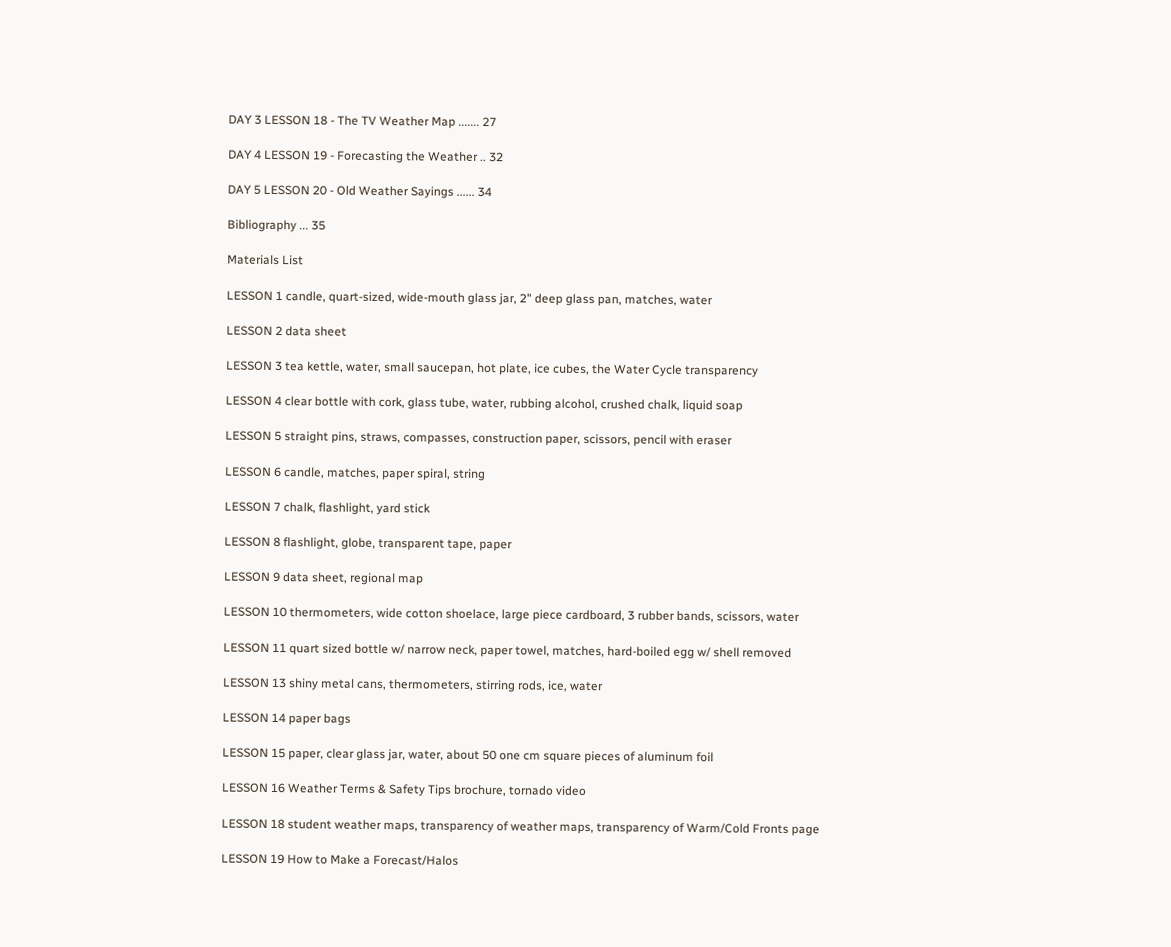DAY 3 LESSON 18 - The TV Weather Map ....... 27

DAY 4 LESSON 19 - Forecasting the Weather .. 32

DAY 5 LESSON 20 - Old Weather Sayings ...... 34

Bibliography ... 35

Materials List

LESSON 1 candle, quart-sized, wide-mouth glass jar, 2" deep glass pan, matches, water

LESSON 2 data sheet

LESSON 3 tea kettle, water, small saucepan, hot plate, ice cubes, the Water Cycle transparency

LESSON 4 clear bottle with cork, glass tube, water, rubbing alcohol, crushed chalk, liquid soap

LESSON 5 straight pins, straws, compasses, construction paper, scissors, pencil with eraser

LESSON 6 candle, matches, paper spiral, string

LESSON 7 chalk, flashlight, yard stick

LESSON 8 flashlight, globe, transparent tape, paper

LESSON 9 data sheet, regional map

LESSON 10 thermometers, wide cotton shoelace, large piece cardboard, 3 rubber bands, scissors, water

LESSON 11 quart sized bottle w/ narrow neck, paper towel, matches, hard-boiled egg w/ shell removed

LESSON 13 shiny metal cans, thermometers, stirring rods, ice, water

LESSON 14 paper bags

LESSON 15 paper, clear glass jar, water, about 50 one cm square pieces of aluminum foil

LESSON 16 Weather Terms & Safety Tips brochure, tornado video

LESSON 18 student weather maps, transparency of weather maps, transparency of Warm/Cold Fronts page

LESSON 19 How to Make a Forecast/Halos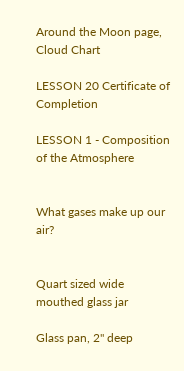Around the Moon page, Cloud Chart

LESSON 20 Certificate of Completion

LESSON 1 - Composition of the Atmosphere


What gases make up our air?


Quart sized wide mouthed glass jar

Glass pan, 2" deep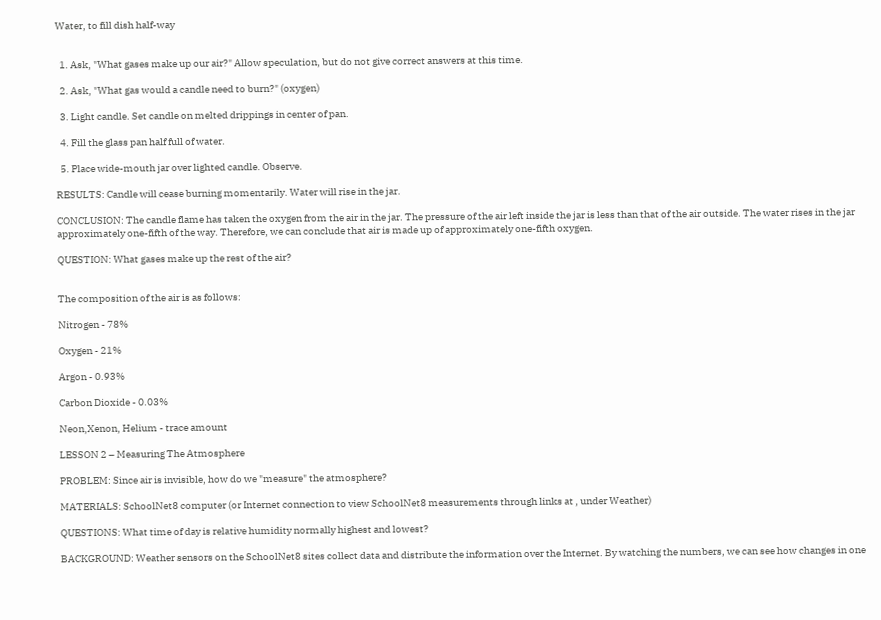Water, to fill dish half-way


  1. Ask, "What gases make up our air?" Allow speculation, but do not give correct answers at this time.

  2. Ask, "What gas would a candle need to burn?" (oxygen)

  3. Light candle. Set candle on melted drippings in center of pan.

  4. Fill the glass pan half full of water.

  5. Place wide-mouth jar over lighted candle. Observe.

RESULTS: Candle will cease burning momentarily. Water will rise in the jar.

CONCLUSION: The candle flame has taken the oxygen from the air in the jar. The pressure of the air left inside the jar is less than that of the air outside. The water rises in the jar approximately one-fifth of the way. Therefore, we can conclude that air is made up of approximately one-fifth oxygen.

QUESTION: What gases make up the rest of the air?


The composition of the air is as follows:

Nitrogen - 78%

Oxygen - 21%

Argon - 0.93%

Carbon Dioxide - 0.03%

Neon,Xenon, Helium - trace amount

LESSON 2 – Measuring The Atmosphere

PROBLEM: Since air is invisible, how do we "measure" the atmosphere?

MATERIALS: SchoolNet8 computer (or Internet connection to view SchoolNet8 measurements through links at , under Weather)

QUESTIONS: What time of day is relative humidity normally highest and lowest?

BACKGROUND: Weather sensors on the SchoolNet8 sites collect data and distribute the information over the Internet. By watching the numbers, we can see how changes in one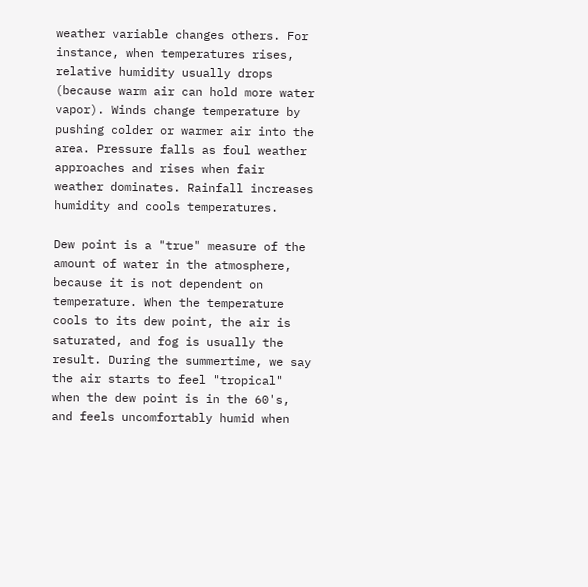weather variable changes others. For instance, when temperatures rises, relative humidity usually drops (because warm air can hold more water vapor). Winds change temperature by pushing colder or warmer air into the area. Pressure falls as foul weather approaches and rises when fair weather dominates. Rainfall increases humidity and cools temperatures.

Dew point is a "true" measure of the amount of water in the atmosphere, because it is not dependent on temperature. When the temperature cools to its dew point, the air is saturated, and fog is usually the result. During the summertime, we say the air starts to feel "tropical" when the dew point is in the 60's, and feels uncomfortably humid when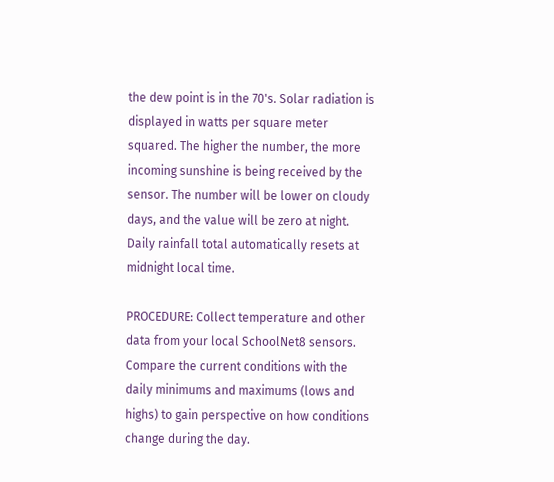the dew point is in the 70's. Solar radiation is displayed in watts per square meter squared. The higher the number, the more incoming sunshine is being received by the sensor. The number will be lower on cloudy days, and the value will be zero at night. Daily rainfall total automatically resets at midnight local time.

PROCEDURE: Collect temperature and other data from your local SchoolNet8 sensors. Compare the current conditions with the daily minimums and maximums (lows and highs) to gain perspective on how conditions change during the day.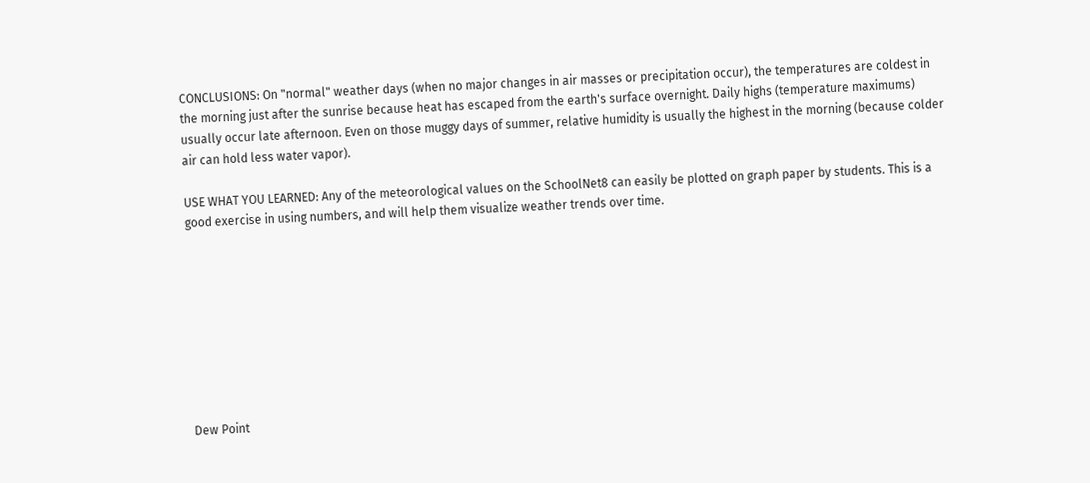CONCLUSIONS: On "normal" weather days (when no major changes in air masses or precipitation occur), the temperatures are coldest in the morning just after the sunrise because heat has escaped from the earth's surface overnight. Daily highs (temperature maximums) usually occur late afternoon. Even on those muggy days of summer, relative humidity is usually the highest in the morning (because colder air can hold less water vapor).

USE WHAT YOU LEARNED: Any of the meteorological values on the SchoolNet8 can easily be plotted on graph paper by students. This is a good exercise in using numbers, and will help them visualize weather trends over time.









Dew Point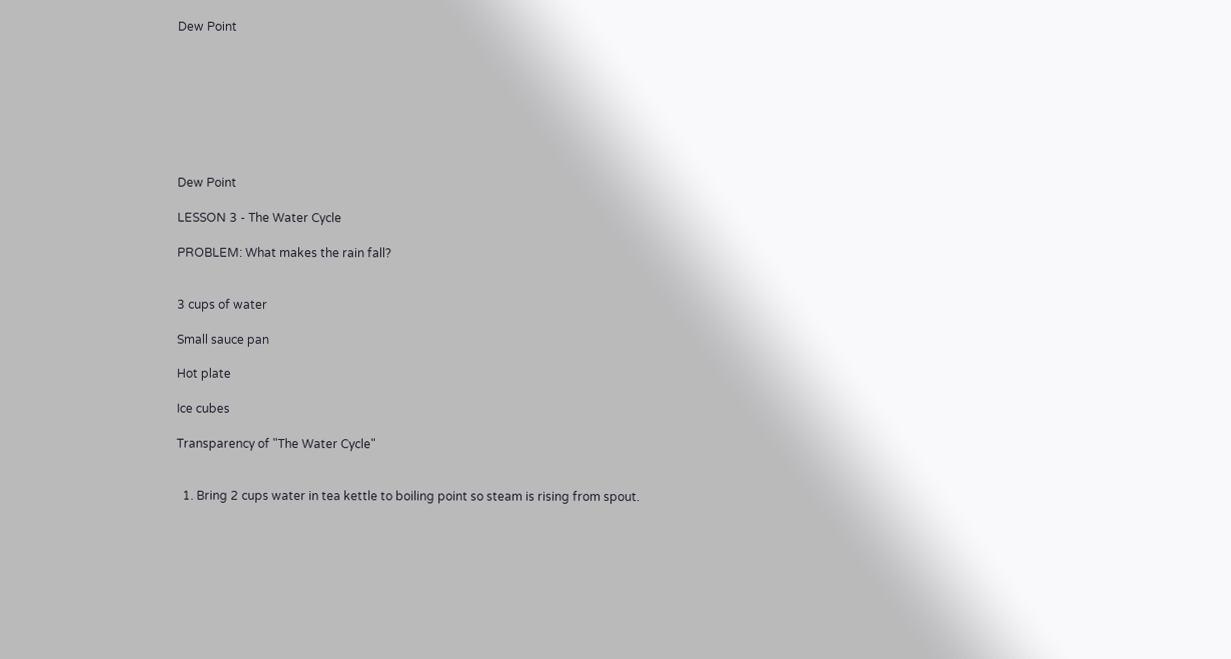Dew Point








Dew Point

LESSON 3 - The Water Cycle

PROBLEM: What makes the rain fall?


3 cups of water

Small sauce pan

Hot plate

Ice cubes

Transparency of "The Water Cycle"


  1. Bring 2 cups water in tea kettle to boiling point so steam is rising from spout.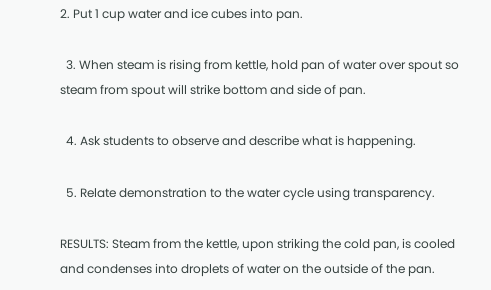2. Put 1 cup water and ice cubes into pan.

  3. When steam is rising from kettle, hold pan of water over spout so steam from spout will strike bottom and side of pan.

  4. Ask students to observe and describe what is happening.

  5. Relate demonstration to the water cycle using transparency.

RESULTS: Steam from the kettle, upon striking the cold pan, is cooled and condenses into droplets of water on the outside of the pan.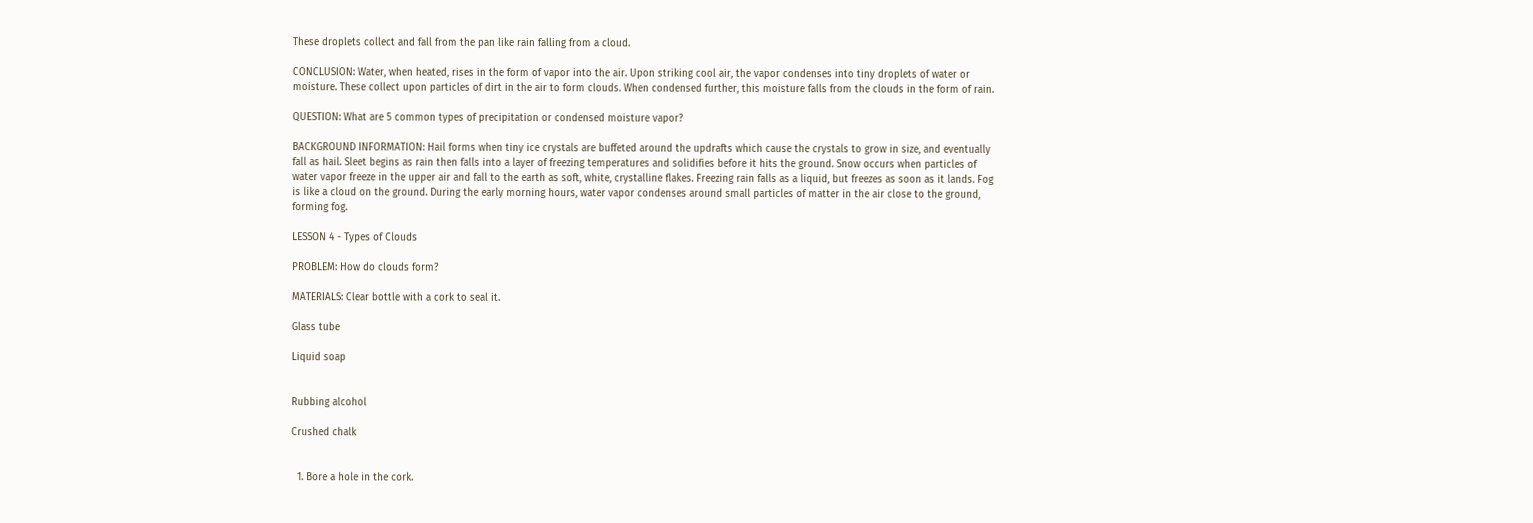These droplets collect and fall from the pan like rain falling from a cloud.

CONCLUSION: Water, when heated, rises in the form of vapor into the air. Upon striking cool air, the vapor condenses into tiny droplets of water or moisture. These collect upon particles of dirt in the air to form clouds. When condensed further, this moisture falls from the clouds in the form of rain.

QUESTION: What are 5 common types of precipitation or condensed moisture vapor?

BACKGROUND INFORMATION: Hail forms when tiny ice crystals are buffeted around the updrafts which cause the crystals to grow in size, and eventually fall as hail. Sleet begins as rain then falls into a layer of freezing temperatures and solidifies before it hits the ground. Snow occurs when particles of water vapor freeze in the upper air and fall to the earth as soft, white, crystalline flakes. Freezing rain falls as a liquid, but freezes as soon as it lands. Fog is like a cloud on the ground. During the early morning hours, water vapor condenses around small particles of matter in the air close to the ground, forming fog.

LESSON 4 - Types of Clouds

PROBLEM: How do clouds form?

MATERIALS: Clear bottle with a cork to seal it.

Glass tube

Liquid soap


Rubbing alcohol

Crushed chalk


  1. Bore a hole in the cork.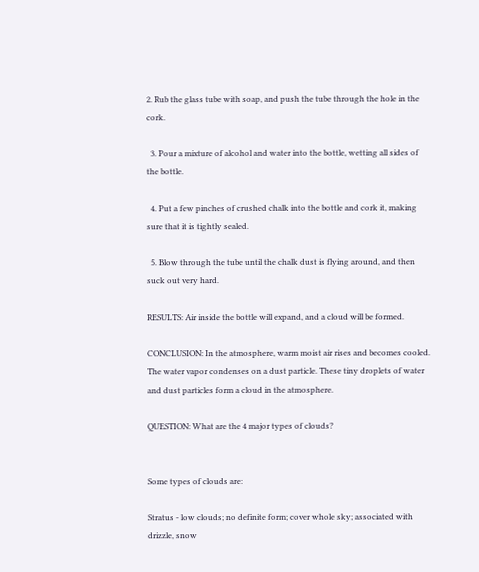2. Rub the glass tube with soap, and push the tube through the hole in the cork.

  3. Pour a mixture of alcohol and water into the bottle, wetting all sides of the bottle.

  4. Put a few pinches of crushed chalk into the bottle and cork it, making sure that it is tightly sealed.

  5. Blow through the tube until the chalk dust is flying around, and then suck out very hard.

RESULTS: Air inside the bottle will expand, and a cloud will be formed.

CONCLUSION: In the atmosphere, warm moist air rises and becomes cooled. The water vapor condenses on a dust particle. These tiny droplets of water and dust particles form a cloud in the atmosphere.

QUESTION: What are the 4 major types of clouds?


Some types of clouds are:

Stratus - low clouds; no definite form; cover whole sky; associated with drizzle, snow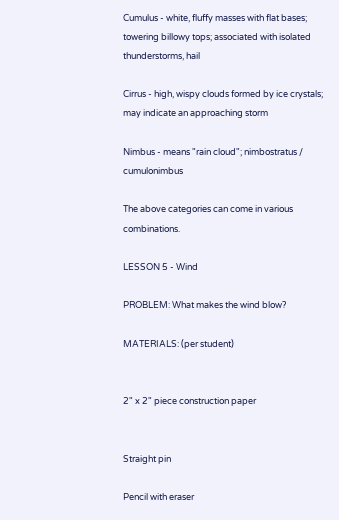Cumulus - white, fluffy masses with flat bases; towering billowy tops; associated with isolated thunderstorms, hail

Cirrus - high, wispy clouds formed by ice crystals; may indicate an approaching storm

Nimbus - means "rain cloud"; nimbostratus / cumulonimbus

The above categories can come in various combinations.

LESSON 5 - Wind

PROBLEM: What makes the wind blow?

MATERIALS: (per student)


2" x 2" piece construction paper


Straight pin

Pencil with eraser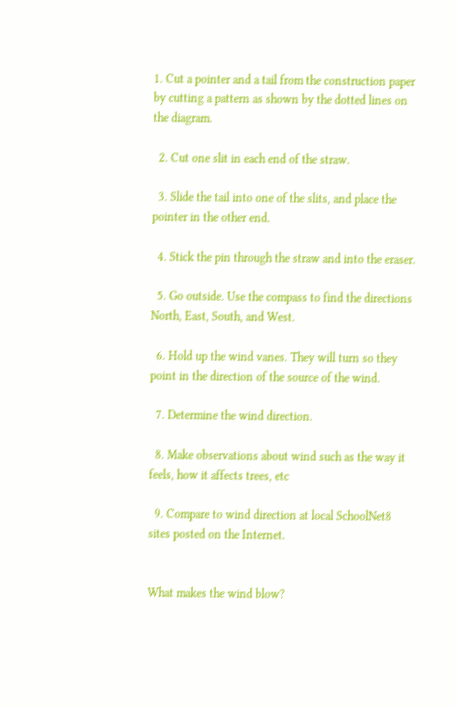1. Cut a pointer and a tail from the construction paper by cutting a pattern as shown by the dotted lines on the diagram.

  2. Cut one slit in each end of the straw.

  3. Slide the tail into one of the slits, and place the pointer in the other end.

  4. Stick the pin through the straw and into the eraser.

  5. Go outside. Use the compass to find the directions North, East, South, and West.

  6. Hold up the wind vanes. They will turn so they point in the direction of the source of the wind.

  7. Determine the wind direction.

  8. Make observations about wind such as the way it feels, how it affects trees, etc

  9. Compare to wind direction at local SchoolNet8 sites posted on the Internet.


What makes the wind blow?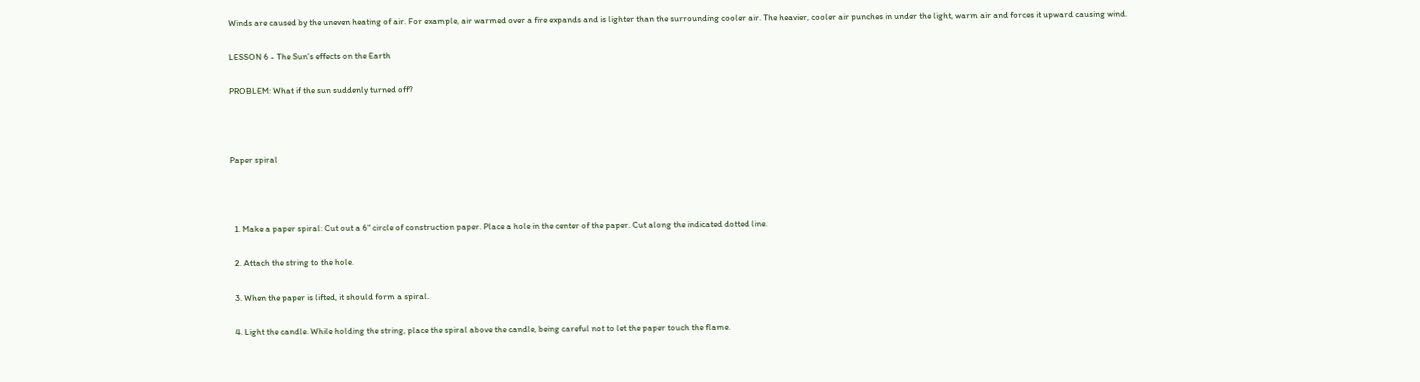Winds are caused by the uneven heating of air. For example, air warmed over a fire expands and is lighter than the surrounding cooler air. The heavier, cooler air punches in under the light, warm air and forces it upward causing wind.

LESSON 6 - The Sun's effects on the Earth

PROBLEM: What if the sun suddenly turned off?



Paper spiral



  1. Make a paper spiral: Cut out a 6" circle of construction paper. Place a hole in the center of the paper. Cut along the indicated dotted line.

  2. Attach the string to the hole.

  3. When the paper is lifted, it should form a spiral.

  4. Light the candle. While holding the string, place the spiral above the candle, being careful not to let the paper touch the flame.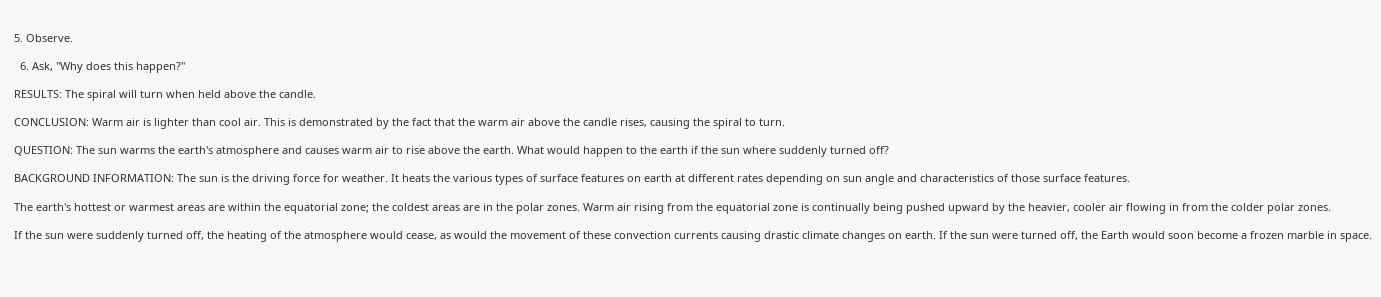5. Observe.

  6. Ask, "Why does this happen?"

RESULTS: The spiral will turn when held above the candle.

CONCLUSION: Warm air is lighter than cool air. This is demonstrated by the fact that the warm air above the candle rises, causing the spiral to turn.

QUESTION: The sun warms the earth's atmosphere and causes warm air to rise above the earth. What would happen to the earth if the sun where suddenly turned off?

BACKGROUND INFORMATION: The sun is the driving force for weather. It heats the various types of surface features on earth at different rates depending on sun angle and characteristics of those surface features.

The earth's hottest or warmest areas are within the equatorial zone; the coldest areas are in the polar zones. Warm air rising from the equatorial zone is continually being pushed upward by the heavier, cooler air flowing in from the colder polar zones.

If the sun were suddenly turned off, the heating of the atmosphere would cease, as would the movement of these convection currents causing drastic climate changes on earth. If the sun were turned off, the Earth would soon become a frozen marble in space.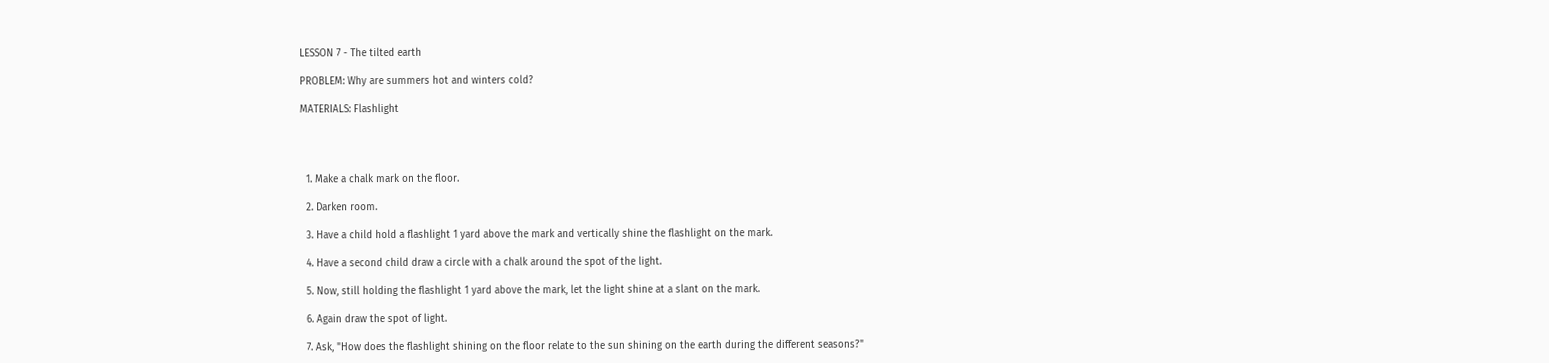LESSON 7 - The tilted earth

PROBLEM: Why are summers hot and winters cold?

MATERIALS: Flashlight




  1. Make a chalk mark on the floor.

  2. Darken room.

  3. Have a child hold a flashlight 1 yard above the mark and vertically shine the flashlight on the mark.

  4. Have a second child draw a circle with a chalk around the spot of the light.

  5. Now, still holding the flashlight 1 yard above the mark, let the light shine at a slant on the mark.

  6. Again draw the spot of light.

  7. Ask, "How does the flashlight shining on the floor relate to the sun shining on the earth during the different seasons?"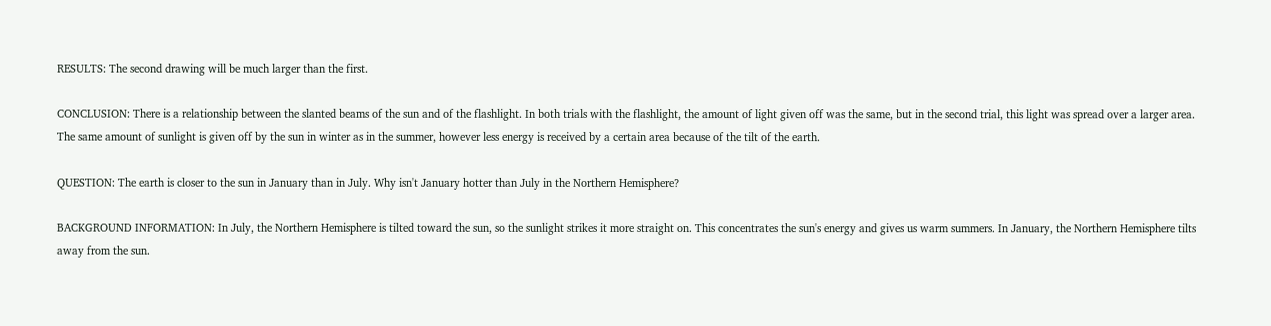RESULTS: The second drawing will be much larger than the first.

CONCLUSION: There is a relationship between the slanted beams of the sun and of the flashlight. In both trials with the flashlight, the amount of light given off was the same, but in the second trial, this light was spread over a larger area. The same amount of sunlight is given off by the sun in winter as in the summer, however less energy is received by a certain area because of the tilt of the earth.

QUESTION: The earth is closer to the sun in January than in July. Why isn't January hotter than July in the Northern Hemisphere?

BACKGROUND INFORMATION: In July, the Northern Hemisphere is tilted toward the sun, so the sunlight strikes it more straight on. This concentrates the sun's energy and gives us warm summers. In January, the Northern Hemisphere tilts away from the sun.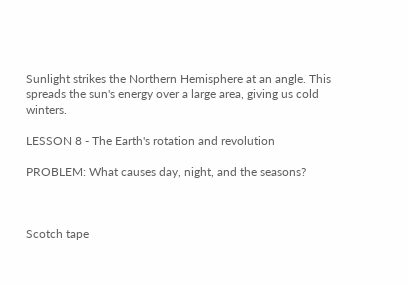Sunlight strikes the Northern Hemisphere at an angle. This spreads the sun's energy over a large area, giving us cold winters.

LESSON 8 - The Earth's rotation and revolution

PROBLEM: What causes day, night, and the seasons?



Scotch tape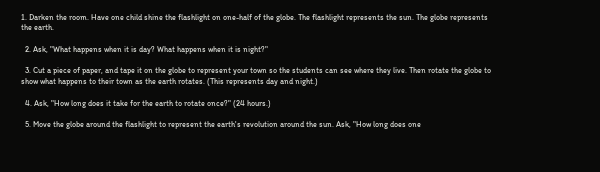1. Darken the room. Have one child shine the flashlight on one-half of the globe. The flashlight represents the sun. The globe represents the earth.

  2. Ask, "What happens when it is day? What happens when it is night?"

  3. Cut a piece of paper, and tape it on the globe to represent your town so the students can see where they live. Then rotate the globe to show what happens to their town as the earth rotates. (This represents day and night.)

  4. Ask, "How long does it take for the earth to rotate once?" (24 hours.)

  5. Move the globe around the flashlight to represent the earth's revolution around the sun. Ask, "How long does one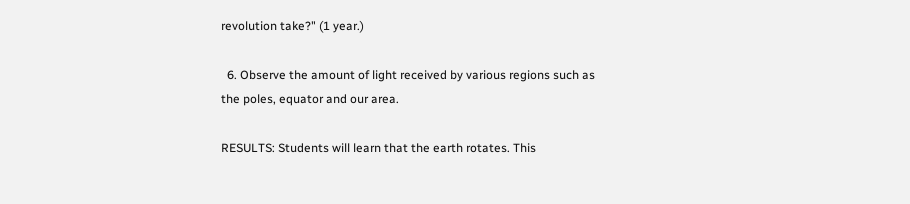revolution take?" (1 year.)

  6. Observe the amount of light received by various regions such as the poles, equator and our area.

RESULTS: Students will learn that the earth rotates. This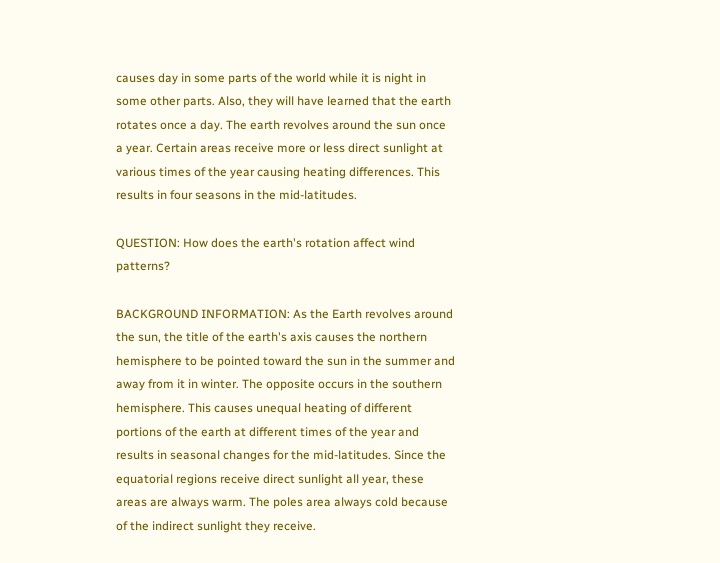causes day in some parts of the world while it is night in some other parts. Also, they will have learned that the earth rotates once a day. The earth revolves around the sun once a year. Certain areas receive more or less direct sunlight at various times of the year causing heating differences. This results in four seasons in the mid-latitudes.

QUESTION: How does the earth's rotation affect wind patterns?

BACKGROUND INFORMATION: As the Earth revolves around the sun, the title of the earth's axis causes the northern hemisphere to be pointed toward the sun in the summer and away from it in winter. The opposite occurs in the southern hemisphere. This causes unequal heating of different portions of the earth at different times of the year and results in seasonal changes for the mid-latitudes. Since the equatorial regions receive direct sunlight all year, these areas are always warm. The poles area always cold because of the indirect sunlight they receive.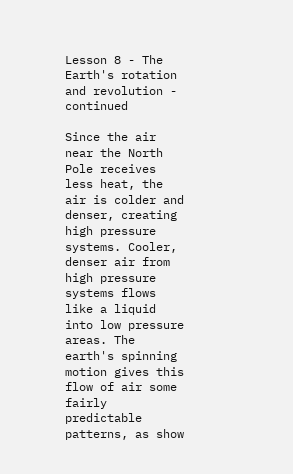Lesson 8 - The Earth's rotation and revolution - continued

Since the air near the North Pole receives less heat, the air is colder and denser, creating high pressure systems. Cooler, denser air from high pressure systems flows like a liquid into low pressure areas. The earth's spinning motion gives this flow of air some fairly predictable patterns, as show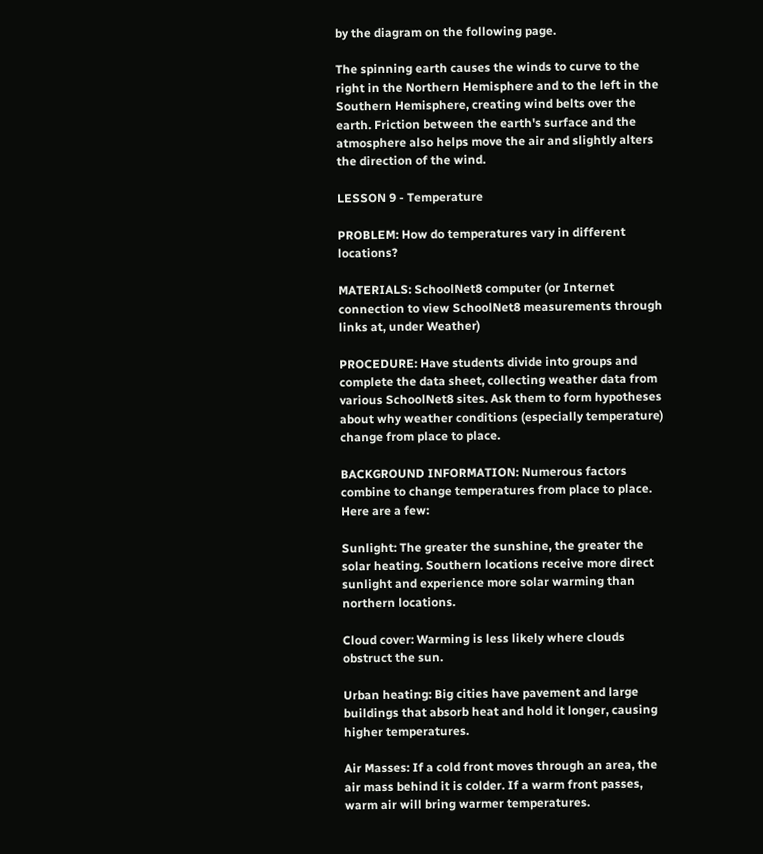by the diagram on the following page.

The spinning earth causes the winds to curve to the right in the Northern Hemisphere and to the left in the Southern Hemisphere, creating wind belts over the earth. Friction between the earth's surface and the atmosphere also helps move the air and slightly alters the direction of the wind.

LESSON 9 - Temperature

PROBLEM: How do temperatures vary in different locations?

MATERIALS: SchoolNet8 computer (or Internet connection to view SchoolNet8 measurements through links at, under Weather)

PROCEDURE: Have students divide into groups and complete the data sheet, collecting weather data from various SchoolNet8 sites. Ask them to form hypotheses about why weather conditions (especially temperature) change from place to place.

BACKGROUND INFORMATION: Numerous factors combine to change temperatures from place to place. Here are a few:

Sunlight: The greater the sunshine, the greater the solar heating. Southern locations receive more direct sunlight and experience more solar warming than northern locations.

Cloud cover: Warming is less likely where clouds obstruct the sun.

Urban heating: Big cities have pavement and large buildings that absorb heat and hold it longer, causing higher temperatures.

Air Masses: If a cold front moves through an area, the air mass behind it is colder. If a warm front passes, warm air will bring warmer temperatures.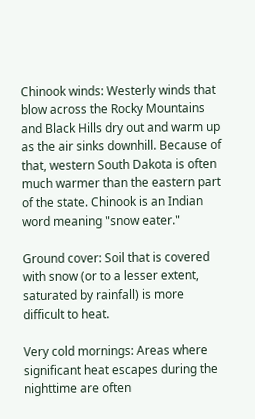Chinook winds: Westerly winds that blow across the Rocky Mountains and Black Hills dry out and warm up as the air sinks downhill. Because of that, western South Dakota is often much warmer than the eastern part of the state. Chinook is an Indian word meaning "snow eater."

Ground cover: Soil that is covered with snow (or to a lesser extent, saturated by rainfall) is more difficult to heat.

Very cold mornings: Areas where significant heat escapes during the nighttime are often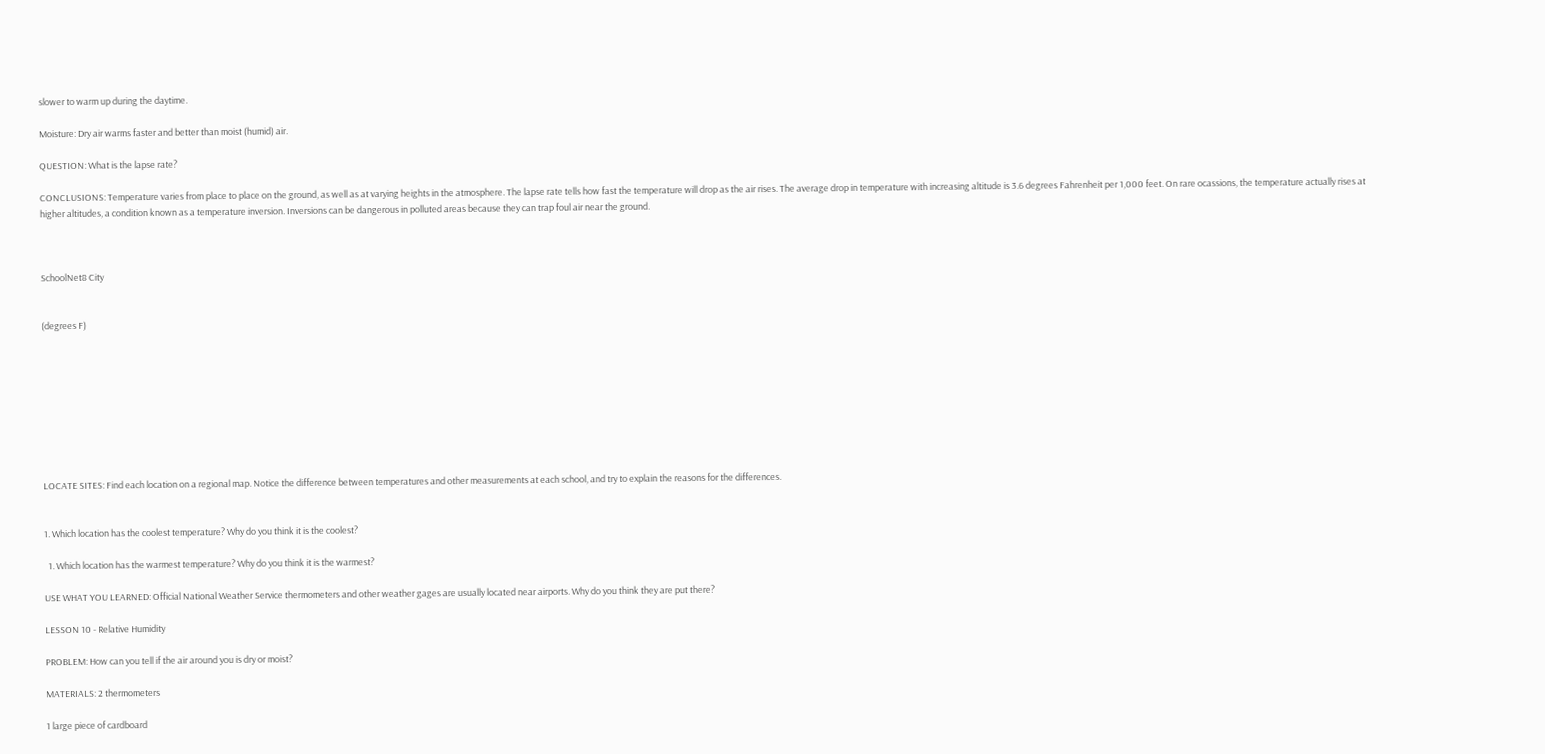slower to warm up during the daytime.

Moisture: Dry air warms faster and better than moist (humid) air.

QUESTION: What is the lapse rate?

CONCLUSIONS: Temperature varies from place to place on the ground, as well as at varying heights in the atmosphere. The lapse rate tells how fast the temperature will drop as the air rises. The average drop in temperature with increasing altitude is 3.6 degrees Fahrenheit per 1,000 feet. On rare ocassions, the temperature actually rises at higher altitudes, a condition known as a temperature inversion. Inversions can be dangerous in polluted areas because they can trap foul air near the ground.



SchoolNet8 City


(degrees F)









LOCATE SITES: Find each location on a regional map. Notice the difference between temperatures and other measurements at each school, and try to explain the reasons for the differences.


1. Which location has the coolest temperature? Why do you think it is the coolest?

  1. Which location has the warmest temperature? Why do you think it is the warmest?

USE WHAT YOU LEARNED: Official National Weather Service thermometers and other weather gages are usually located near airports. Why do you think they are put there?

LESSON 10 - Relative Humidity

PROBLEM: How can you tell if the air around you is dry or moist?

MATERIALS: 2 thermometers

1 large piece of cardboard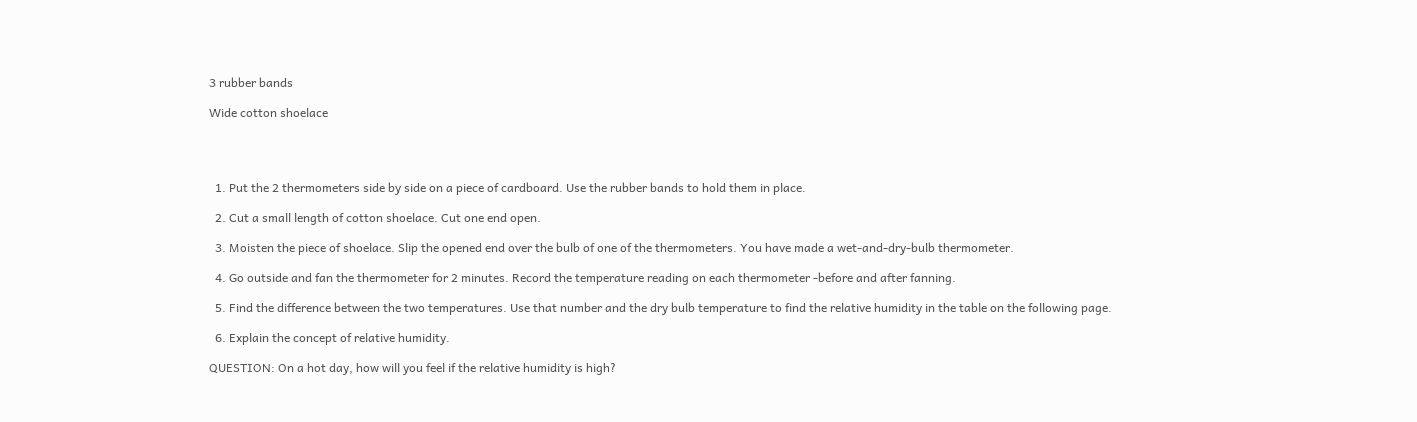3 rubber bands

Wide cotton shoelace




  1. Put the 2 thermometers side by side on a piece of cardboard. Use the rubber bands to hold them in place.

  2. Cut a small length of cotton shoelace. Cut one end open.

  3. Moisten the piece of shoelace. Slip the opened end over the bulb of one of the thermometers. You have made a wet-and-dry-bulb thermometer.

  4. Go outside and fan the thermometer for 2 minutes. Record the temperature reading on each thermometer -before and after fanning.

  5. Find the difference between the two temperatures. Use that number and the dry bulb temperature to find the relative humidity in the table on the following page.

  6. Explain the concept of relative humidity.

QUESTION: On a hot day, how will you feel if the relative humidity is high?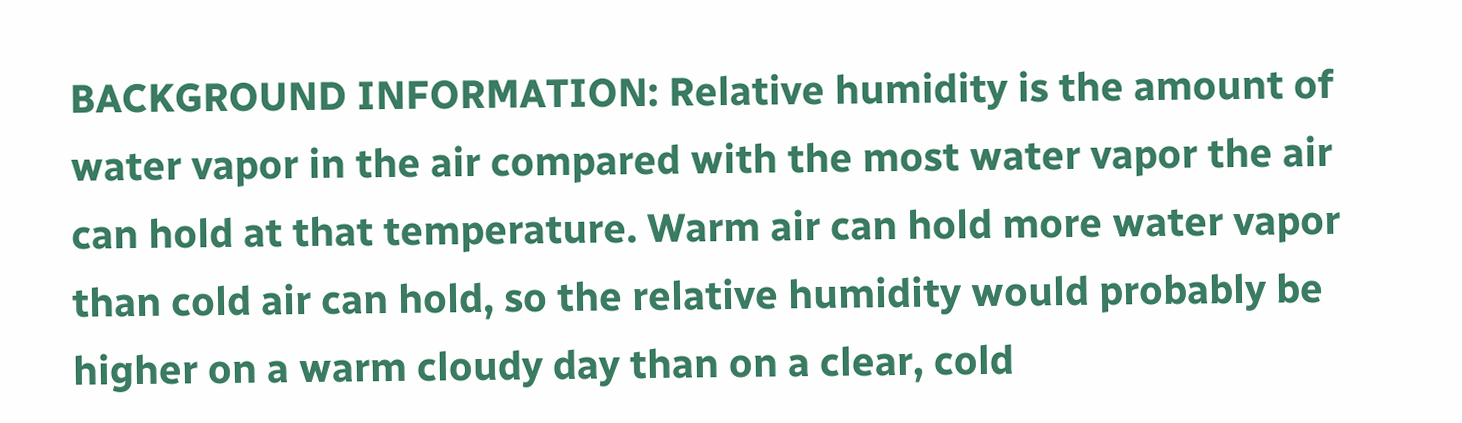BACKGROUND INFORMATION: Relative humidity is the amount of water vapor in the air compared with the most water vapor the air can hold at that temperature. Warm air can hold more water vapor than cold air can hold, so the relative humidity would probably be higher on a warm cloudy day than on a clear, cold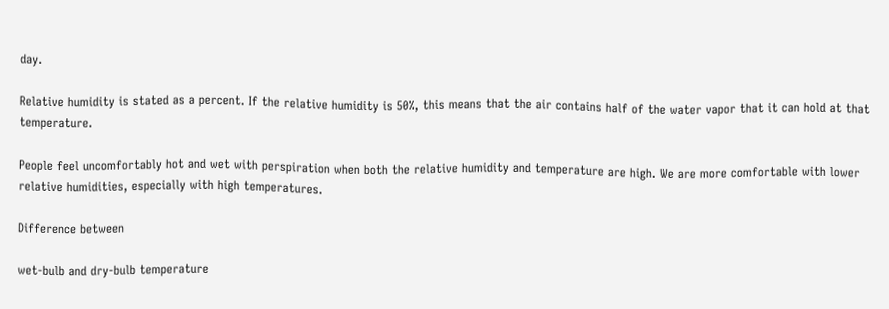day.

Relative humidity is stated as a percent. If the relative humidity is 50%, this means that the air contains half of the water vapor that it can hold at that temperature.

People feel uncomfortably hot and wet with perspiration when both the relative humidity and temperature are high. We are more comfortable with lower relative humidities, especially with high temperatures.

Difference between

wet-bulb and dry-bulb temperature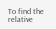To find the relative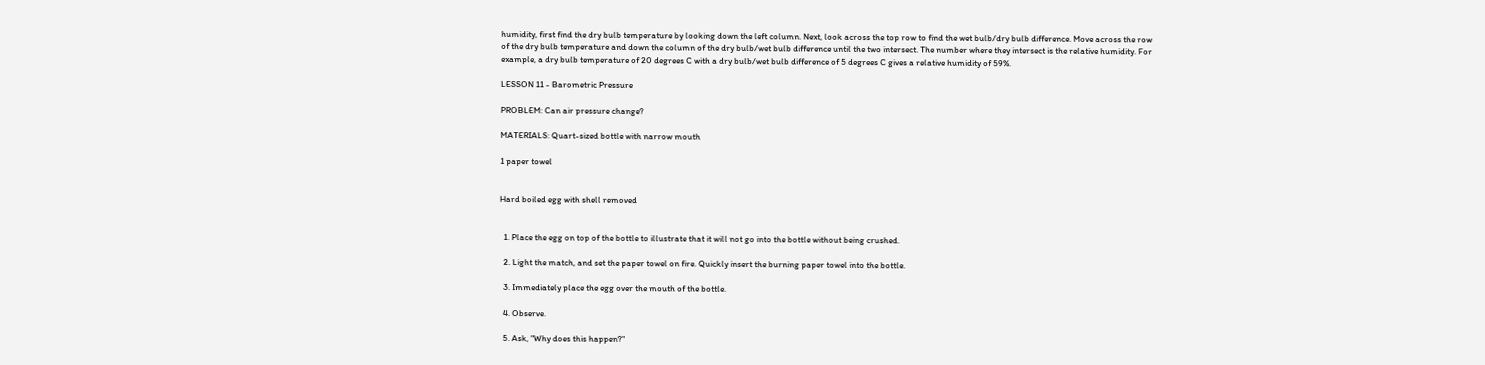humidity, first find the dry bulb temperature by looking down the left column. Next, look across the top row to find the wet bulb/dry bulb difference. Move across the row of the dry bulb temperature and down the column of the dry bulb/wet bulb difference until the two intersect. The number where they intersect is the relative humidity. For example, a dry bulb temperature of 20 degrees C with a dry bulb/wet bulb difference of 5 degrees C gives a relative humidity of 59%.

LESSON 11 - Barometric Pressure

PROBLEM: Can air pressure change?

MATERIALS: Quart-sized bottle with narrow mouth

1 paper towel


Hard boiled egg with shell removed


  1. Place the egg on top of the bottle to illustrate that it will not go into the bottle without being crushed.

  2. Light the match, and set the paper towel on fire. Quickly insert the burning paper towel into the bottle.

  3. Immediately place the egg over the mouth of the bottle.

  4. Observe.

  5. Ask, "Why does this happen?"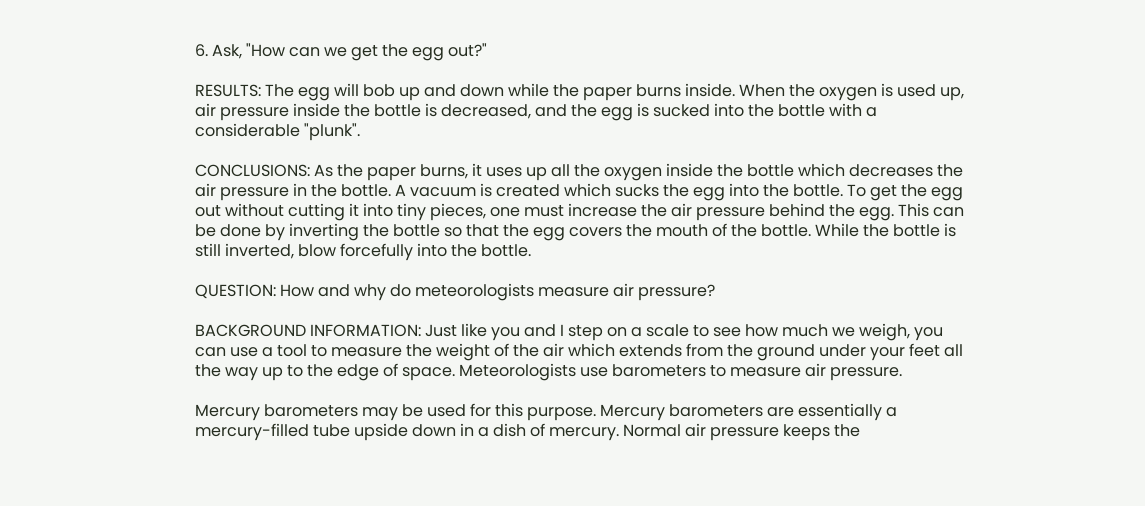6. Ask, "How can we get the egg out?"

RESULTS: The egg will bob up and down while the paper burns inside. When the oxygen is used up, air pressure inside the bottle is decreased, and the egg is sucked into the bottle with a considerable "plunk".

CONCLUSIONS: As the paper burns, it uses up all the oxygen inside the bottle which decreases the air pressure in the bottle. A vacuum is created which sucks the egg into the bottle. To get the egg out without cutting it into tiny pieces, one must increase the air pressure behind the egg. This can be done by inverting the bottle so that the egg covers the mouth of the bottle. While the bottle is still inverted, blow forcefully into the bottle.

QUESTION: How and why do meteorologists measure air pressure?

BACKGROUND INFORMATION: Just like you and I step on a scale to see how much we weigh, you can use a tool to measure the weight of the air which extends from the ground under your feet all the way up to the edge of space. Meteorologists use barometers to measure air pressure.

Mercury barometers may be used for this purpose. Mercury barometers are essentially a mercury-filled tube upside down in a dish of mercury. Normal air pressure keeps the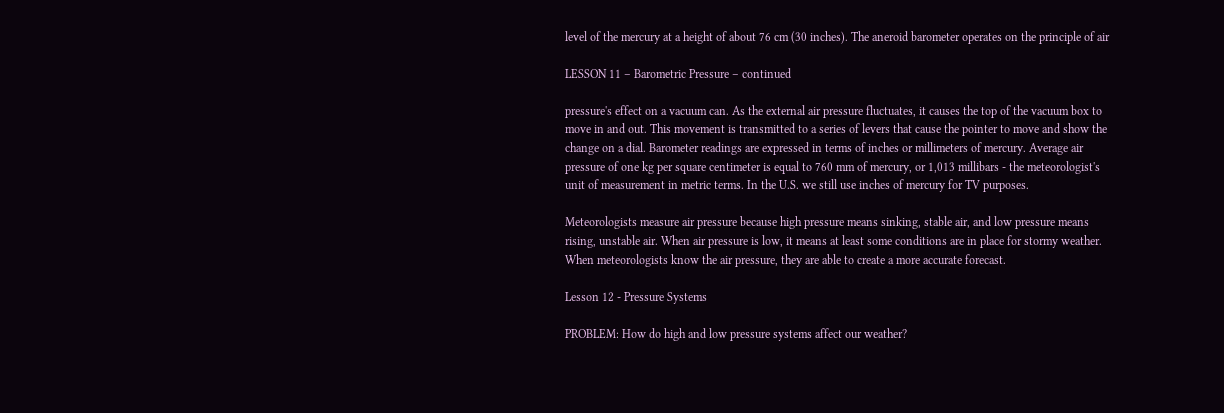level of the mercury at a height of about 76 cm (30 inches). The aneroid barometer operates on the principle of air

LESSON 11 – Barometric Pressure – continued

pressure's effect on a vacuum can. As the external air pressure fluctuates, it causes the top of the vacuum box to move in and out. This movement is transmitted to a series of levers that cause the pointer to move and show the change on a dial. Barometer readings are expressed in terms of inches or millimeters of mercury. Average air pressure of one kg per square centimeter is equal to 760 mm of mercury, or 1,013 millibars - the meteorologist's unit of measurement in metric terms. In the U.S. we still use inches of mercury for TV purposes.

Meteorologists measure air pressure because high pressure means sinking, stable air, and low pressure means rising, unstable air. When air pressure is low, it means at least some conditions are in place for stormy weather. When meteorologists know the air pressure, they are able to create a more accurate forecast.

Lesson 12 - Pressure Systems

PROBLEM: How do high and low pressure systems affect our weather?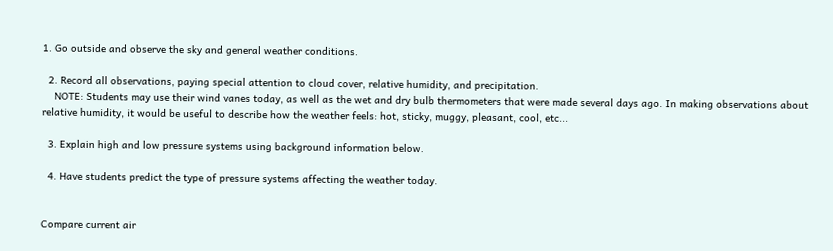1. Go outside and observe the sky and general weather conditions.

  2. Record all observations, paying special attention to cloud cover, relative humidity, and precipitation.
    NOTE: Students may use their wind vanes today, as well as the wet and dry bulb thermometers that were made several days ago. In making observations about relative humidity, it would be useful to describe how the weather feels: hot, sticky, muggy, pleasant, cool, etc...

  3. Explain high and low pressure systems using background information below.

  4. Have students predict the type of pressure systems affecting the weather today.


Compare current air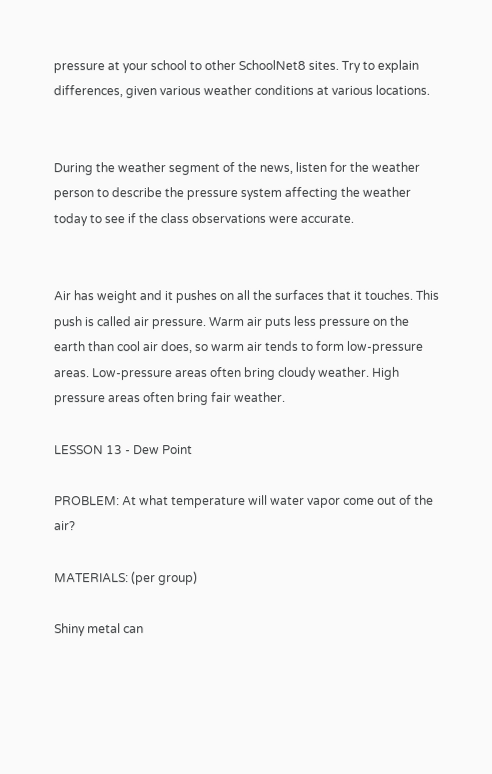pressure at your school to other SchoolNet8 sites. Try to explain differences, given various weather conditions at various locations.


During the weather segment of the news, listen for the weather person to describe the pressure system affecting the weather today to see if the class observations were accurate.


Air has weight and it pushes on all the surfaces that it touches. This push is called air pressure. Warm air puts less pressure on the earth than cool air does, so warm air tends to form low-pressure areas. Low-pressure areas often bring cloudy weather. High pressure areas often bring fair weather.

LESSON 13 - Dew Point

PROBLEM: At what temperature will water vapor come out of the air?

MATERIALS: (per group)

Shiny metal can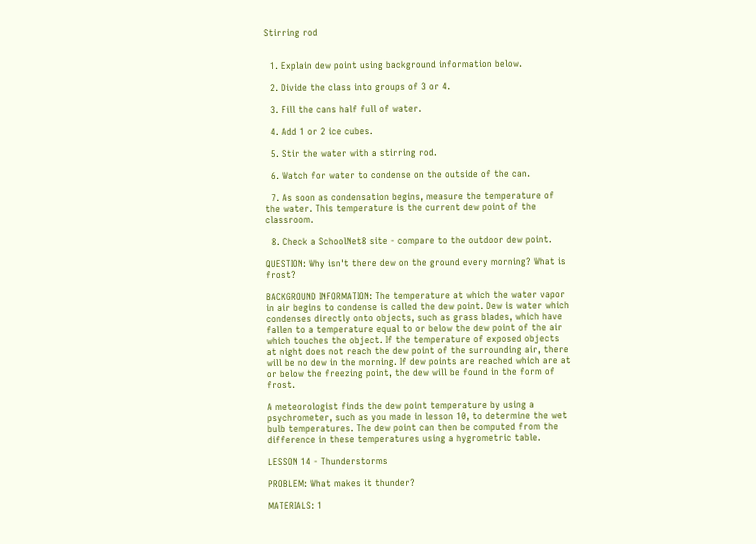Stirring rod


  1. Explain dew point using background information below.

  2. Divide the class into groups of 3 or 4.

  3. Fill the cans half full of water.

  4. Add 1 or 2 ice cubes.

  5. Stir the water with a stirring rod.

  6. Watch for water to condense on the outside of the can.

  7. As soon as condensation begins, measure the temperature of the water. This temperature is the current dew point of the classroom.

  8. Check a SchoolNet8 site - compare to the outdoor dew point.

QUESTION: Why isn't there dew on the ground every morning? What is frost?

BACKGROUND INFORMATION: The temperature at which the water vapor in air begins to condense is called the dew point. Dew is water which condenses directly onto objects, such as grass blades, which have fallen to a temperature equal to or below the dew point of the air which touches the object. If the temperature of exposed objects at night does not reach the dew point of the surrounding air, there will be no dew in the morning. If dew points are reached which are at or below the freezing point, the dew will be found in the form of frost.

A meteorologist finds the dew point temperature by using a psychrometer, such as you made in lesson 10, to determine the wet bulb temperatures. The dew point can then be computed from the difference in these temperatures using a hygrometric table.

LESSON 14 - Thunderstorms

PROBLEM: What makes it thunder?

MATERIALS: 1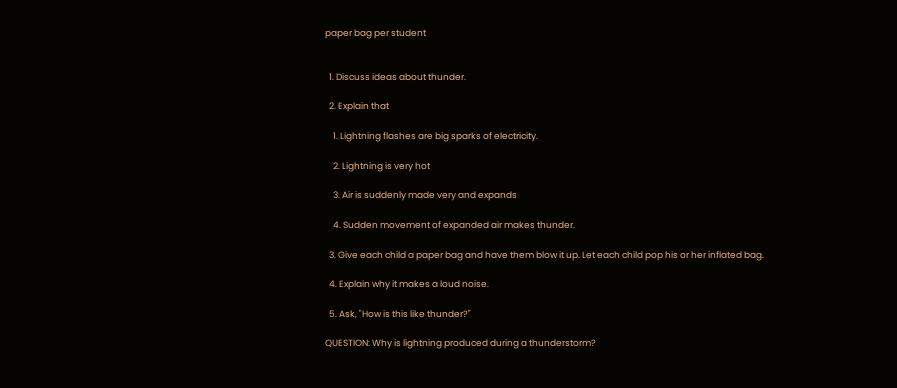paper bag per student


  1. Discuss ideas about thunder.

  2. Explain that

    1. Lightning flashes are big sparks of electricity.

    2. Lightning is very hot

    3. Air is suddenly made very and expands

    4. Sudden movement of expanded air makes thunder.

  3. Give each child a paper bag and have them blow it up. Let each child pop his or her inflated bag.

  4. Explain why it makes a loud noise.

  5. Ask, "How is this like thunder?"

QUESTION: Why is lightning produced during a thunderstorm?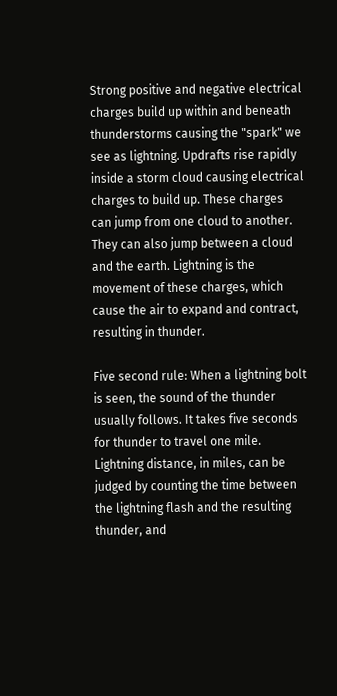Strong positive and negative electrical charges build up within and beneath thunderstorms causing the "spark" we see as lightning. Updrafts rise rapidly inside a storm cloud causing electrical charges to build up. These charges can jump from one cloud to another. They can also jump between a cloud and the earth. Lightning is the movement of these charges, which cause the air to expand and contract, resulting in thunder.

Five second rule: When a lightning bolt is seen, the sound of the thunder usually follows. It takes five seconds for thunder to travel one mile. Lightning distance, in miles, can be judged by counting the time between the lightning flash and the resulting thunder, and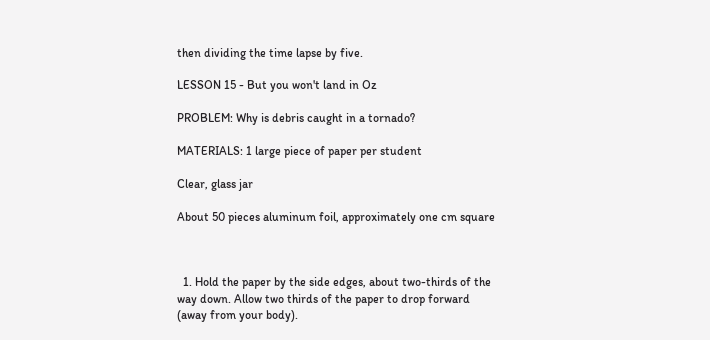then dividing the time lapse by five.

LESSON 15 - But you won't land in Oz

PROBLEM: Why is debris caught in a tornado?

MATERIALS: 1 large piece of paper per student

Clear, glass jar

About 50 pieces aluminum foil, approximately one cm square



  1. Hold the paper by the side edges, about two-thirds of the way down. Allow two thirds of the paper to drop forward (away from your body).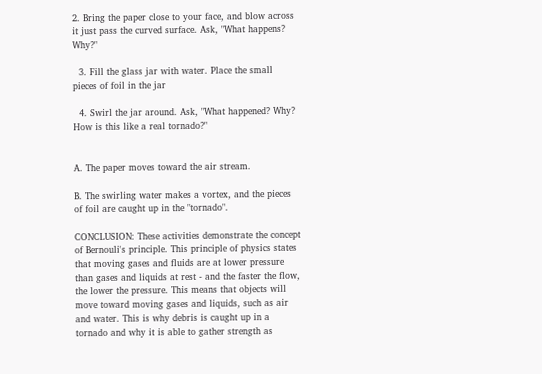2. Bring the paper close to your face, and blow across it just pass the curved surface. Ask, "What happens? Why?"

  3. Fill the glass jar with water. Place the small pieces of foil in the jar

  4. Swirl the jar around. Ask, "What happened? Why? How is this like a real tornado?"


A. The paper moves toward the air stream.

B. The swirling water makes a vortex, and the pieces of foil are caught up in the "tornado".

CONCLUSION: These activities demonstrate the concept of Bernouli's principle. This principle of physics states that moving gases and fluids are at lower pressure than gases and liquids at rest - and the faster the flow, the lower the pressure. This means that objects will move toward moving gases and liquids, such as air and water. This is why debris is caught up in a tornado and why it is able to gather strength as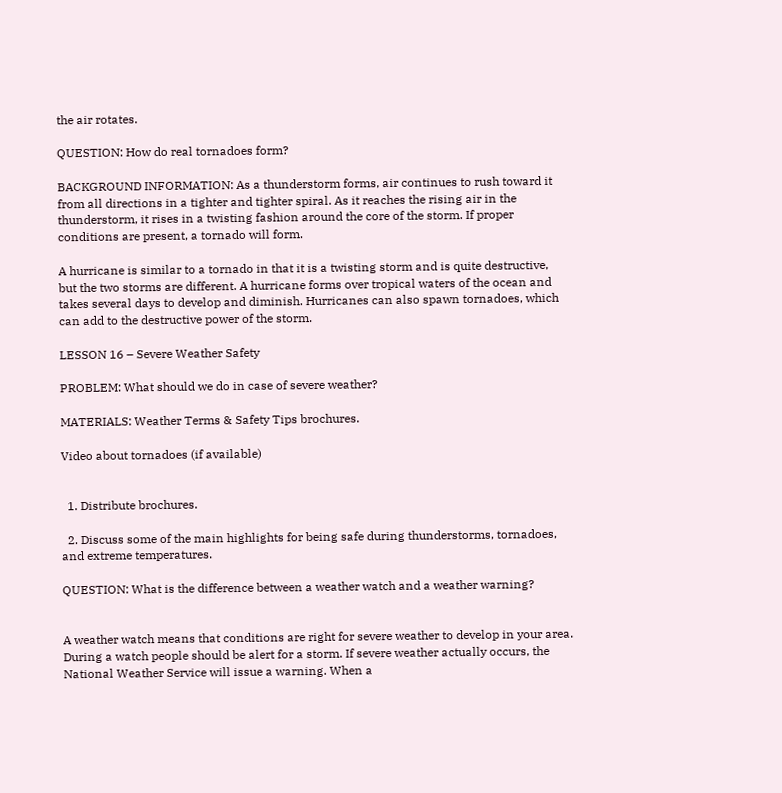the air rotates.

QUESTION: How do real tornadoes form?

BACKGROUND INFORMATION: As a thunderstorm forms, air continues to rush toward it from all directions in a tighter and tighter spiral. As it reaches the rising air in the thunderstorm, it rises in a twisting fashion around the core of the storm. If proper conditions are present, a tornado will form.

A hurricane is similar to a tornado in that it is a twisting storm and is quite destructive, but the two storms are different. A hurricane forms over tropical waters of the ocean and takes several days to develop and diminish. Hurricanes can also spawn tornadoes, which can add to the destructive power of the storm.

LESSON 16 – Severe Weather Safety

PROBLEM: What should we do in case of severe weather?

MATERIALS: Weather Terms & Safety Tips brochures.

Video about tornadoes (if available)


  1. Distribute brochures.

  2. Discuss some of the main highlights for being safe during thunderstorms, tornadoes, and extreme temperatures.

QUESTION: What is the difference between a weather watch and a weather warning?


A weather watch means that conditions are right for severe weather to develop in your area. During a watch people should be alert for a storm. If severe weather actually occurs, the National Weather Service will issue a warning. When a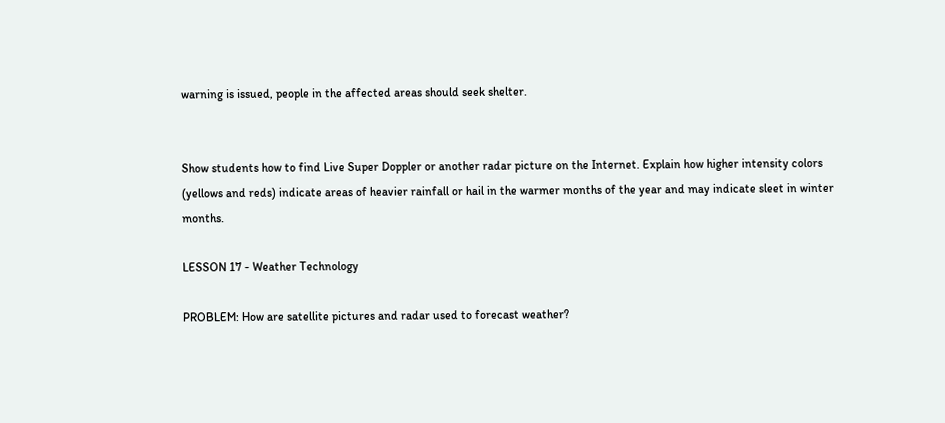warning is issued, people in the affected areas should seek shelter.


Show students how to find Live Super Doppler or another radar picture on the Internet. Explain how higher intensity colors (yellows and reds) indicate areas of heavier rainfall or hail in the warmer months of the year and may indicate sleet in winter months.

LESSON 17 - Weather Technology

PROBLEM: How are satellite pictures and radar used to forecast weather?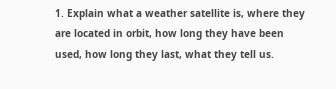1. Explain what a weather satellite is, where they are located in orbit, how long they have been used, how long they last, what they tell us.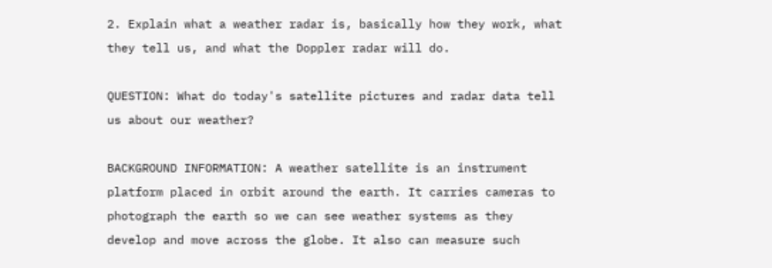2. Explain what a weather radar is, basically how they work, what they tell us, and what the Doppler radar will do.

QUESTION: What do today's satellite pictures and radar data tell us about our weather?

BACKGROUND INFORMATION: A weather satellite is an instrument platform placed in orbit around the earth. It carries cameras to photograph the earth so we can see weather systems as they develop and move across the globe. It also can measure such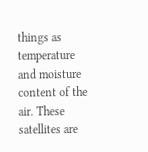things as temperature and moisture content of the air. These satellites are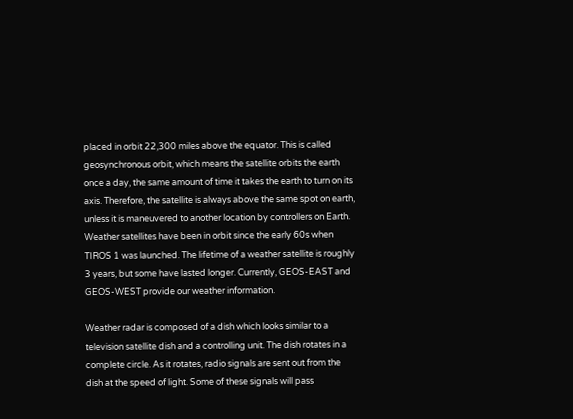placed in orbit 22,300 miles above the equator. This is called geosynchronous orbit, which means the satellite orbits the earth once a day, the same amount of time it takes the earth to turn on its axis. Therefore, the satellite is always above the same spot on earth, unless it is maneuvered to another location by controllers on Earth. Weather satellites have been in orbit since the early 60s when TIROS 1 was launched. The lifetime of a weather satellite is roughly 3 years, but some have lasted longer. Currently, GEOS-EAST and GEOS-WEST provide our weather information.

Weather radar is composed of a dish which looks similar to a television satellite dish and a controlling unit. The dish rotates in a complete circle. As it rotates, radio signals are sent out from the dish at the speed of light. Some of these signals will pass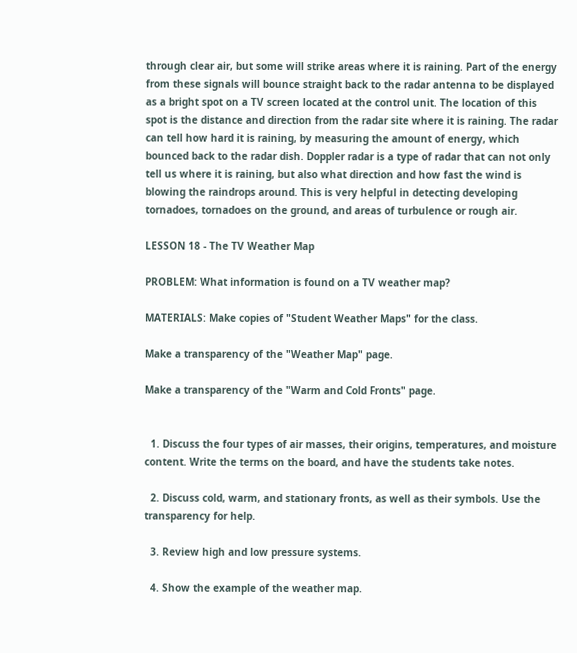through clear air, but some will strike areas where it is raining. Part of the energy from these signals will bounce straight back to the radar antenna to be displayed as a bright spot on a TV screen located at the control unit. The location of this spot is the distance and direction from the radar site where it is raining. The radar can tell how hard it is raining, by measuring the amount of energy, which bounced back to the radar dish. Doppler radar is a type of radar that can not only tell us where it is raining, but also what direction and how fast the wind is blowing the raindrops around. This is very helpful in detecting developing tornadoes, tornadoes on the ground, and areas of turbulence or rough air.

LESSON 18 - The TV Weather Map

PROBLEM: What information is found on a TV weather map?

MATERIALS: Make copies of "Student Weather Maps" for the class.

Make a transparency of the "Weather Map" page.

Make a transparency of the "Warm and Cold Fronts" page.


  1. Discuss the four types of air masses, their origins, temperatures, and moisture content. Write the terms on the board, and have the students take notes.

  2. Discuss cold, warm, and stationary fronts, as well as their symbols. Use the transparency for help.

  3. Review high and low pressure systems.

  4. Show the example of the weather map.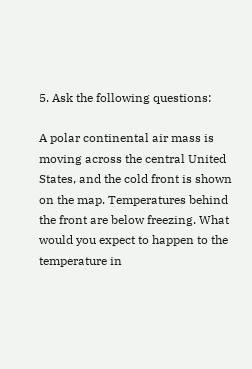5. Ask the following questions:

A polar continental air mass is moving across the central United States, and the cold front is shown on the map. Temperatures behind the front are below freezing. What would you expect to happen to the temperature in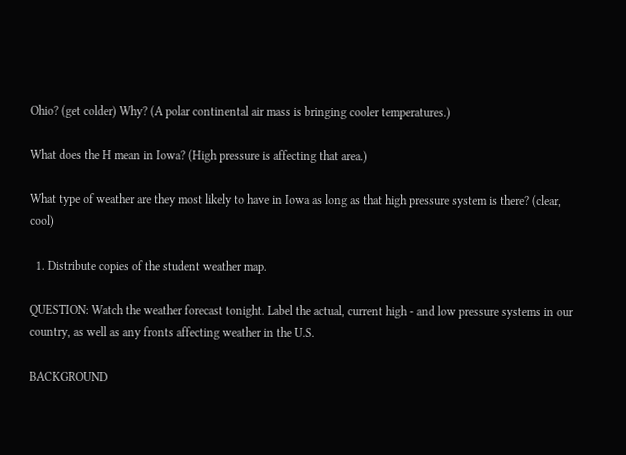Ohio? (get colder) Why? (A polar continental air mass is bringing cooler temperatures.)

What does the H mean in Iowa? (High pressure is affecting that area.)

What type of weather are they most likely to have in Iowa as long as that high pressure system is there? (clear, cool)

  1. Distribute copies of the student weather map.

QUESTION: Watch the weather forecast tonight. Label the actual, current high - and low pressure systems in our country, as well as any fronts affecting weather in the U.S.

BACKGROUND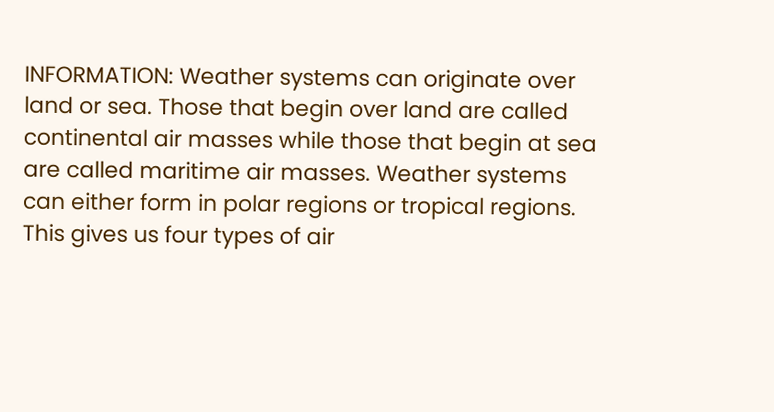INFORMATION: Weather systems can originate over land or sea. Those that begin over land are called continental air masses while those that begin at sea are called maritime air masses. Weather systems can either form in polar regions or tropical regions. This gives us four types of air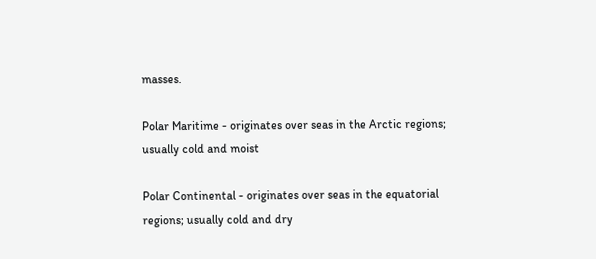masses.

Polar Maritime - originates over seas in the Arctic regions; usually cold and moist

Polar Continental - originates over seas in the equatorial regions; usually cold and dry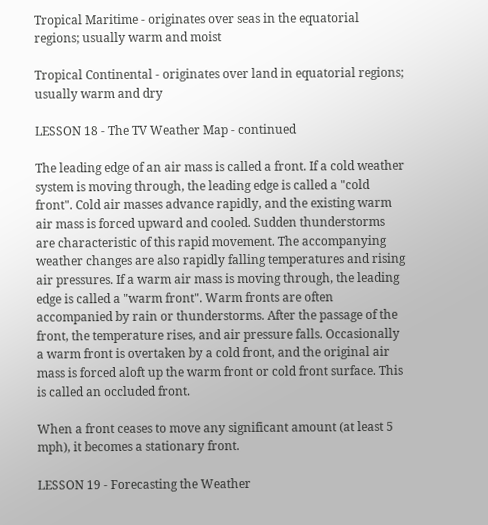Tropical Maritime - originates over seas in the equatorial regions; usually warm and moist

Tropical Continental - originates over land in equatorial regions; usually warm and dry

LESSON 18 - The TV Weather Map - continued

The leading edge of an air mass is called a front. If a cold weather system is moving through, the leading edge is called a "cold front". Cold air masses advance rapidly, and the existing warm air mass is forced upward and cooled. Sudden thunderstorms are characteristic of this rapid movement. The accompanying weather changes are also rapidly falling temperatures and rising air pressures. If a warm air mass is moving through, the leading edge is called a "warm front". Warm fronts are often accompanied by rain or thunderstorms. After the passage of the front, the temperature rises, and air pressure falls. Occasionally a warm front is overtaken by a cold front, and the original air mass is forced aloft up the warm front or cold front surface. This is called an occluded front.

When a front ceases to move any significant amount (at least 5 mph), it becomes a stationary front.

LESSON 19 - Forecasting the Weather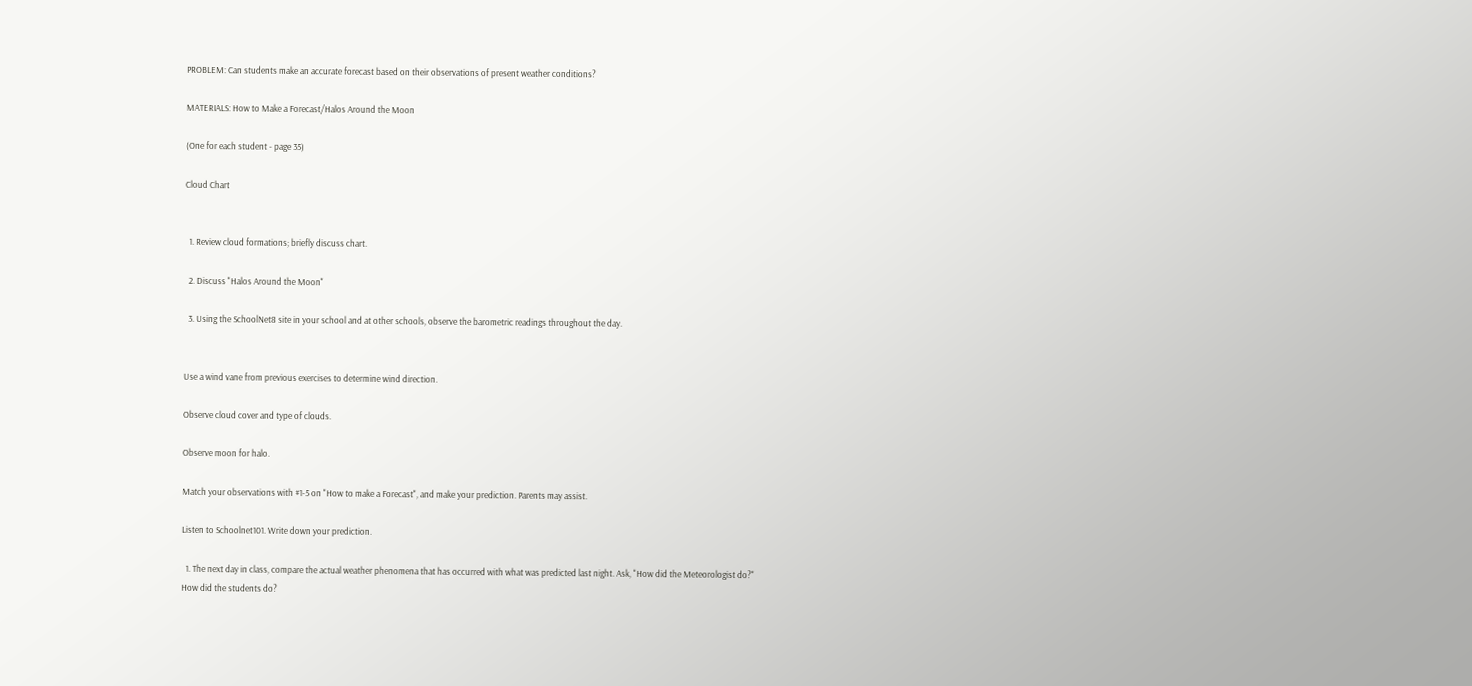PROBLEM: Can students make an accurate forecast based on their observations of present weather conditions?

MATERIALS: How to Make a Forecast/Halos Around the Moon

(One for each student - page 35)

Cloud Chart


  1. Review cloud formations; briefly discuss chart.

  2. Discuss "Halos Around the Moon"

  3. Using the SchoolNet8 site in your school and at other schools, observe the barometric readings throughout the day.


Use a wind vane from previous exercises to determine wind direction.

Observe cloud cover and type of clouds.

Observe moon for halo.

Match your observations with #1-5 on "How to make a Forecast", and make your prediction. Parents may assist.

Listen to Schoolnet101. Write down your prediction.

  1. The next day in class, compare the actual weather phenomena that has occurred with what was predicted last night. Ask, "How did the Meteorologist do?" How did the students do?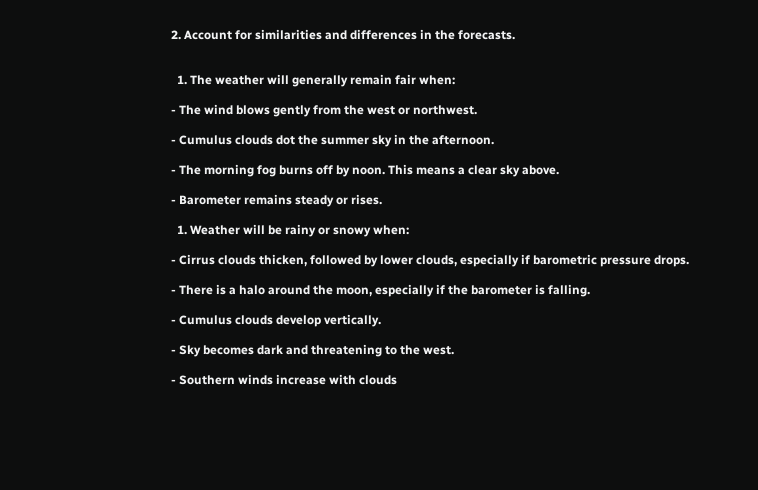2. Account for similarities and differences in the forecasts.


  1. The weather will generally remain fair when:

- The wind blows gently from the west or northwest.

- Cumulus clouds dot the summer sky in the afternoon.

- The morning fog burns off by noon. This means a clear sky above.

- Barometer remains steady or rises.

  1. Weather will be rainy or snowy when:

- Cirrus clouds thicken, followed by lower clouds, especially if barometric pressure drops.

- There is a halo around the moon, especially if the barometer is falling.

- Cumulus clouds develop vertically.

- Sky becomes dark and threatening to the west.

- Southern winds increase with clouds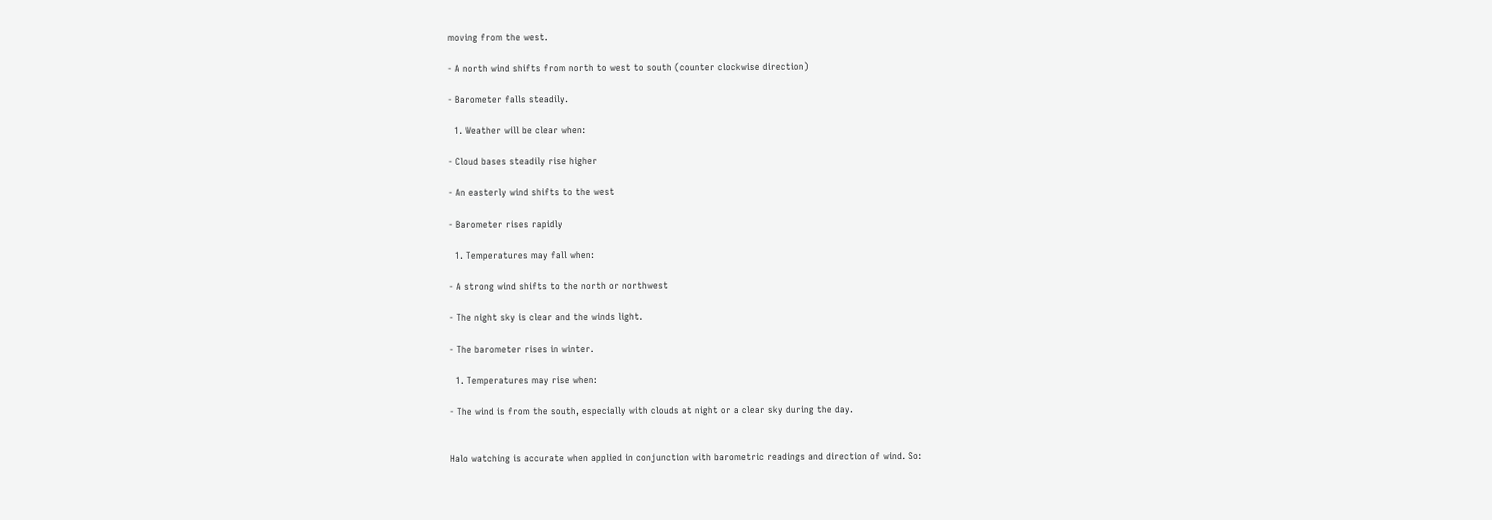moving from the west.

- A north wind shifts from north to west to south (counter clockwise direction)

- Barometer falls steadily.

  1. Weather will be clear when:

- Cloud bases steadily rise higher

- An easterly wind shifts to the west

- Barometer rises rapidly

  1. Temperatures may fall when:

- A strong wind shifts to the north or northwest

- The night sky is clear and the winds light.

- The barometer rises in winter.

  1. Temperatures may rise when:

- The wind is from the south, especially with clouds at night or a clear sky during the day.


Halo watching is accurate when applied in conjunction with barometric readings and direction of wind. So: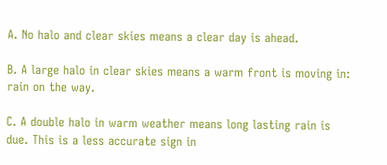A. No halo and clear skies means a clear day is ahead.

B. A large halo in clear skies means a warm front is moving in: rain on the way.

C. A double halo in warm weather means long lasting rain is due. This is a less accurate sign in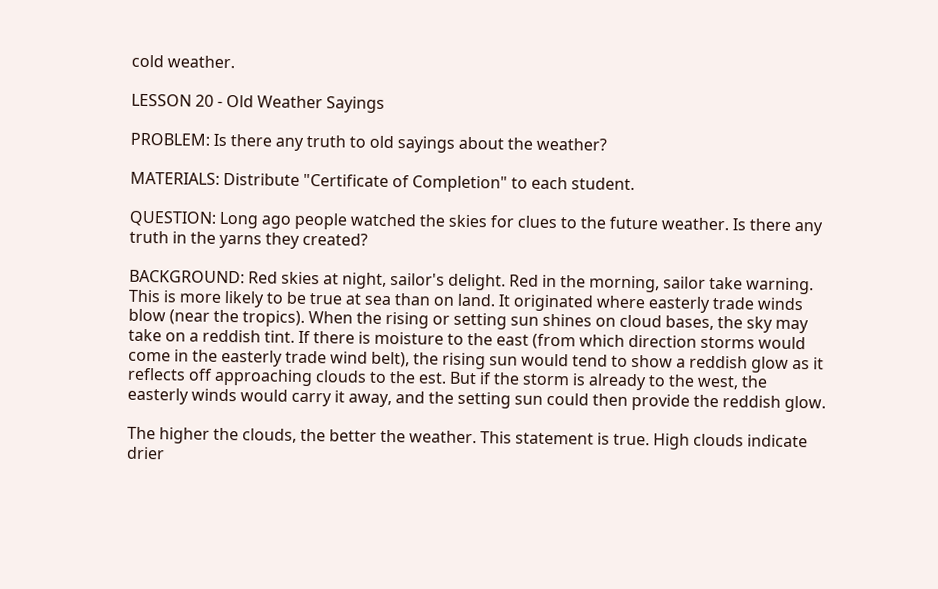cold weather.

LESSON 20 - Old Weather Sayings

PROBLEM: Is there any truth to old sayings about the weather?

MATERIALS: Distribute "Certificate of Completion" to each student.

QUESTION: Long ago people watched the skies for clues to the future weather. Is there any truth in the yarns they created?

BACKGROUND: Red skies at night, sailor's delight. Red in the morning, sailor take warning. This is more likely to be true at sea than on land. It originated where easterly trade winds blow (near the tropics). When the rising or setting sun shines on cloud bases, the sky may take on a reddish tint. If there is moisture to the east (from which direction storms would come in the easterly trade wind belt), the rising sun would tend to show a reddish glow as it reflects off approaching clouds to the est. But if the storm is already to the west, the easterly winds would carry it away, and the setting sun could then provide the reddish glow.

The higher the clouds, the better the weather. This statement is true. High clouds indicate drier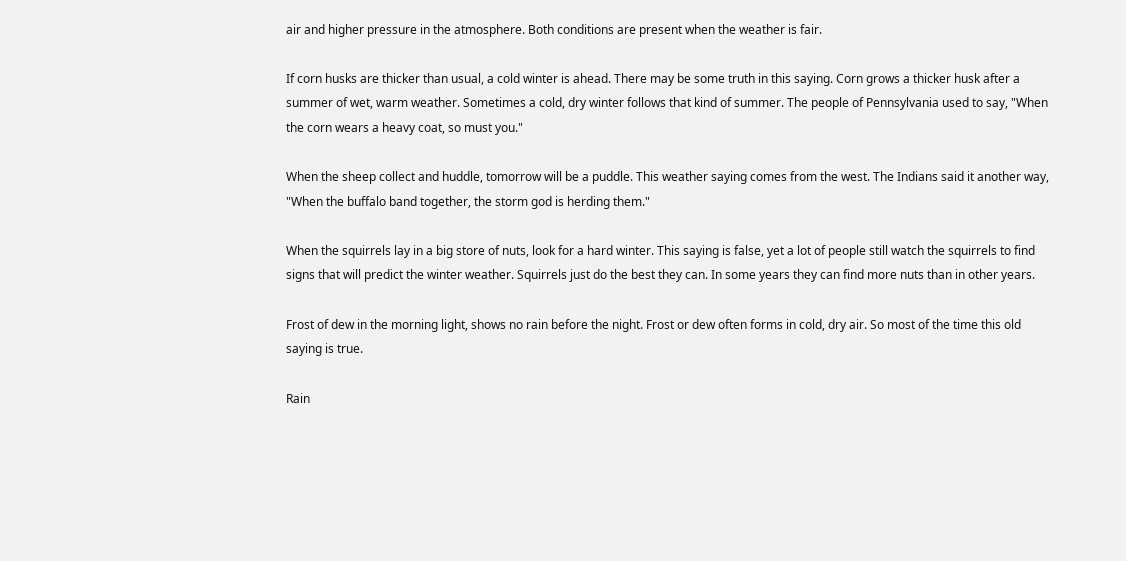air and higher pressure in the atmosphere. Both conditions are present when the weather is fair.

If corn husks are thicker than usual, a cold winter is ahead. There may be some truth in this saying. Corn grows a thicker husk after a summer of wet, warm weather. Sometimes a cold, dry winter follows that kind of summer. The people of Pennsylvania used to say, "When the corn wears a heavy coat, so must you."

When the sheep collect and huddle, tomorrow will be a puddle. This weather saying comes from the west. The Indians said it another way, "When the buffalo band together, the storm god is herding them."

When the squirrels lay in a big store of nuts, look for a hard winter. This saying is false, yet a lot of people still watch the squirrels to find signs that will predict the winter weather. Squirrels just do the best they can. In some years they can find more nuts than in other years.

Frost of dew in the morning light, shows no rain before the night. Frost or dew often forms in cold, dry air. So most of the time this old saying is true.

Rain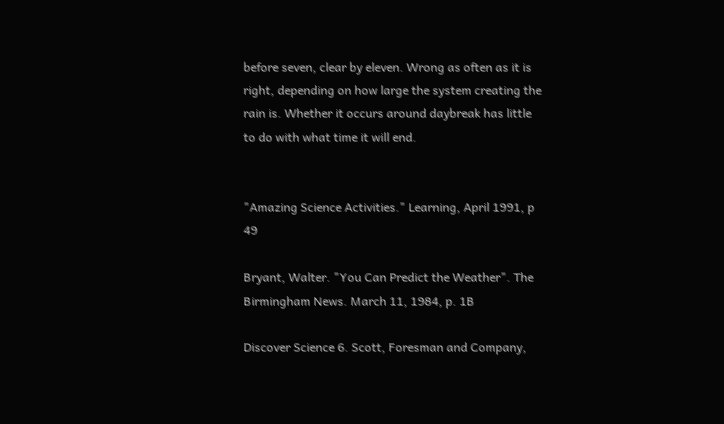before seven, clear by eleven. Wrong as often as it is right, depending on how large the system creating the rain is. Whether it occurs around daybreak has little to do with what time it will end.


"Amazing Science Activities." Learning, April 1991, p 49

Bryant, Walter. "You Can Predict the Weather". The Birmingham News. March 11, 1984, p. 1B

Discover Science 6. Scott, Foresman and Company,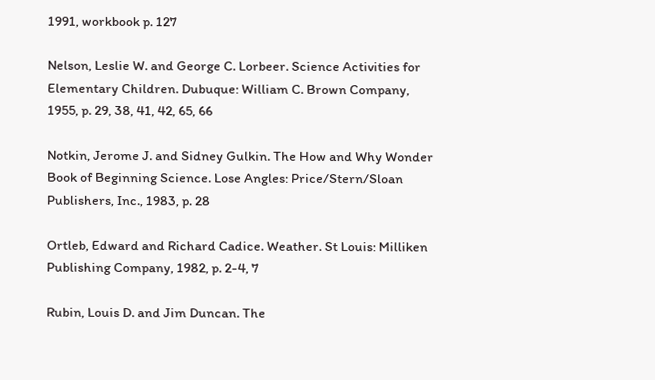1991, workbook p. 127

Nelson, Leslie W. and George C. Lorbeer. Science Activities for Elementary Children. Dubuque: William C. Brown Company, 1955, p. 29, 38, 41, 42, 65, 66

Notkin, Jerome J. and Sidney Gulkin. The How and Why Wonder Book of Beginning Science. Lose Angles: Price/Stern/Sloan Publishers, Inc., 1983, p. 28

Ortleb, Edward and Richard Cadice. Weather. St Louis: Milliken Publishing Company, 1982, p. 2-4, 7

Rubin, Louis D. and Jim Duncan. The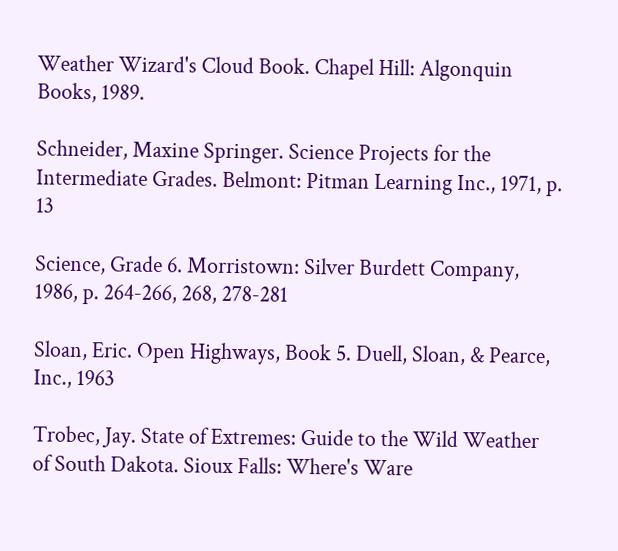Weather Wizard's Cloud Book. Chapel Hill: Algonquin Books, 1989.

Schneider, Maxine Springer. Science Projects for the Intermediate Grades. Belmont: Pitman Learning Inc., 1971, p. 13

Science, Grade 6. Morristown: Silver Burdett Company, 1986, p. 264-266, 268, 278-281

Sloan, Eric. Open Highways, Book 5. Duell, Sloan, & Pearce, Inc., 1963

Trobec, Jay. State of Extremes: Guide to the Wild Weather of South Dakota. Sioux Falls: Where's Ware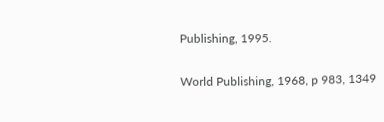Publishing, 1995.

World Publishing, 1968, p 983, 1349